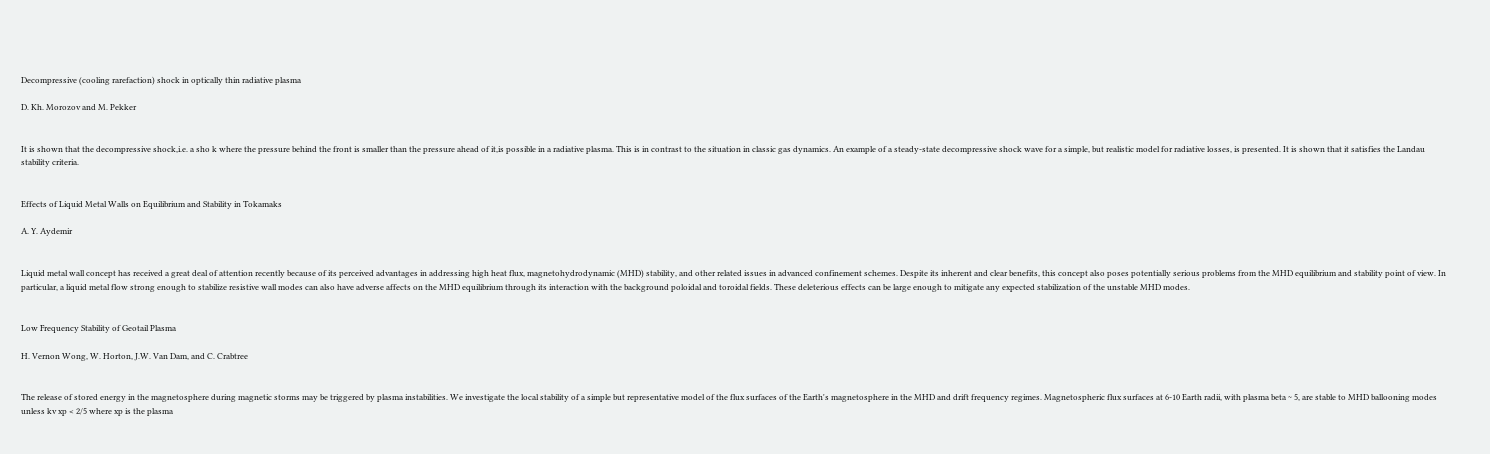Decompressive (cooling rarefaction) shock in optically thin radiative plasma

D. Kh. Morozov and M. Pekker


It is shown that the decompressive shock,i.e. a sho k where the pressure behind the front is smaller than the pressure ahead of it,is possible in a radiative plasma. This is in contrast to the situation in classic gas dynamics. An example of a steady-state decompressive shock wave for a simple, but realistic model for radiative losses, is presented. It is shown that it satisfies the Landau stability criteria.


Effects of Liquid Metal Walls on Equilibrium and Stability in Tokamaks

A. Y. Aydemir


Liquid metal wall concept has received a great deal of attention recently because of its perceived advantages in addressing high heat flux, magnetohydrodynamic (MHD) stability, and other related issues in advanced confinement schemes. Despite its inherent and clear benefits, this concept also poses potentially serious problems from the MHD equilibrium and stability point of view. In particular, a liquid metal flow strong enough to stabilize resistive wall modes can also have adverse affects on the MHD equilibrium through its interaction with the background poloidal and toroidal fields. These deleterious effects can be large enough to mitigate any expected stabilization of the unstable MHD modes.


Low Frequency Stability of Geotail Plasma

H. Vernon Wong, W. Horton, J.W. Van Dam, and C. Crabtree


The release of stored energy in the magnetosphere during magnetic storms may be triggered by plasma instabilities. We investigate the local stability of a simple but representative model of the flux surfaces of the Earth's magnetosphere in the MHD and drift frequency regimes. Magnetospheric flux surfaces at 6-10 Earth radii, with plasma beta ~ 5, are stable to MHD ballooning modes unless kv xp < 2/5 where xp is the plasma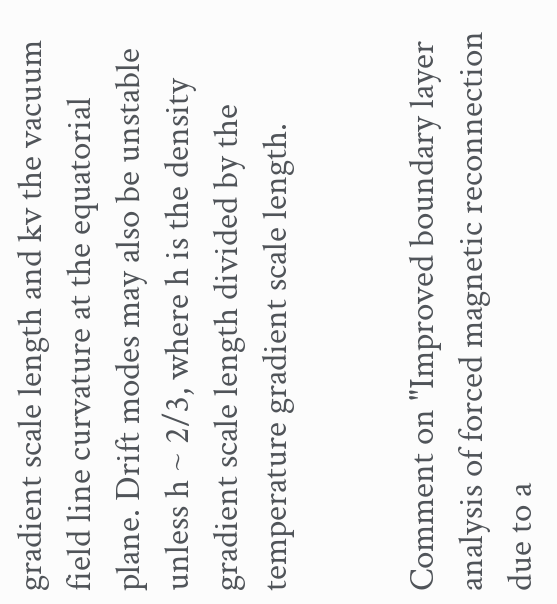gradient scale length and kv the vacuum field line curvature at the equatorial plane. Drift modes may also be unstable unless h ~ 2/3, where h is the density gradient scale length divided by the temperature gradient scale length.


Comment on "Improved boundary layer analysis of forced magnetic reconnection due to a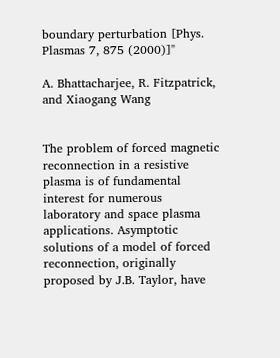boundary perturbation [Phys. Plasmas 7, 875 (2000)]"

A. Bhattacharjee, R. Fitzpatrick, and Xiaogang Wang


The problem of forced magnetic reconnection in a resistive plasma is of fundamental interest for numerous laboratory and space plasma applications. Asymptotic solutions of a model of forced reconnection, originally proposed by J.B. Taylor, have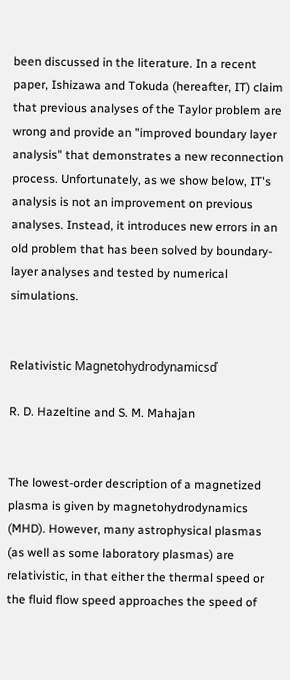been discussed in the literature. In a recent paper, Ishizawa and Tokuda (hereafter, IT) claim that previous analyses of the Taylor problem are wrong and provide an "improved boundary layer analysis" that demonstrates a new reconnection process. Unfortunately, as we show below, IT's analysis is not an improvement on previous analyses. Instead, it introduces new errors in an old problem that has been solved by boundary-layer analyses and tested by numerical simulations.


Relativistic Magnetohydrodynamicsď

R. D. Hazeltine and S. M. Mahajan


The lowest-order description of a magnetized plasma is given by magnetohydrodynamics (MHD). However, many astrophysical plasmas (as well as some laboratory plasmas) are relativistic, in that either the thermal speed or the fluid flow speed approaches the speed of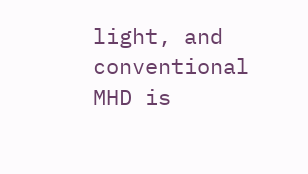light, and conventional MHD is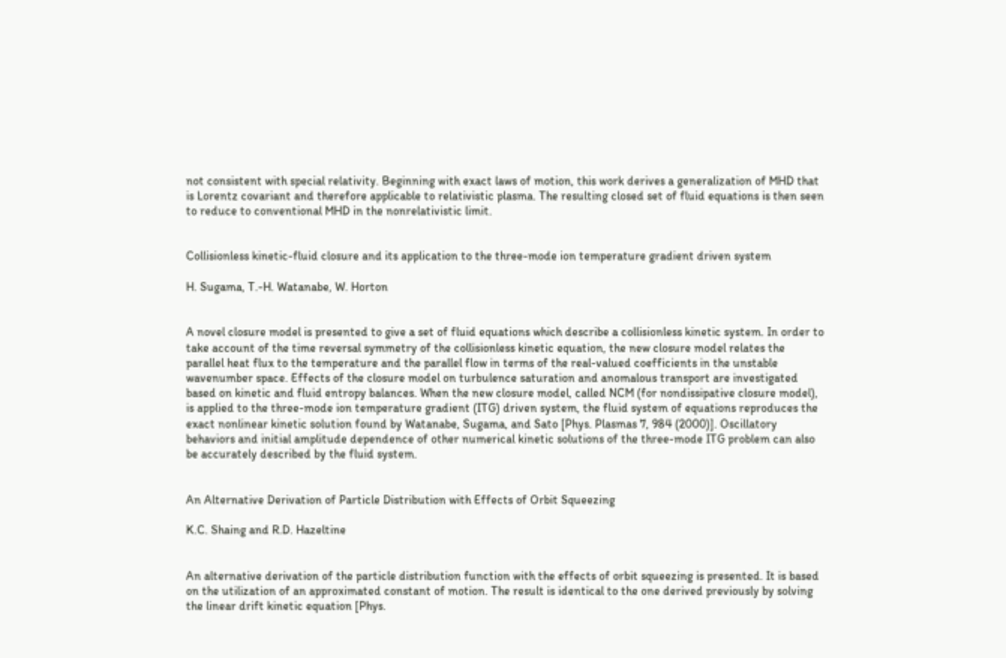not consistent with special relativity. Beginning with exact laws of motion, this work derives a generalization of MHD that is Lorentz covariant and therefore applicable to relativistic plasma. The resulting closed set of fluid equations is then seen to reduce to conventional MHD in the nonrelativistic limit.


Collisionless kinetic-fluid closure and its application to the three-mode ion temperature gradient driven system

H. Sugama, T.-H. Watanabe, W. Horton


A novel closure model is presented to give a set of fluid equations which describe a collisionless kinetic system. In order to take account of the time reversal symmetry of the collisionless kinetic equation, the new closure model relates the parallel heat flux to the temperature and the parallel flow in terms of the real-valued coefficients in the unstable wavenumber space. Effects of the closure model on turbulence saturation and anomalous transport are investigated based on kinetic and fluid entropy balances. When the new closure model, called NCM (for nondissipative closure model), is applied to the three-mode ion temperature gradient (ITG) driven system, the fluid system of equations reproduces the exact nonlinear kinetic solution found by Watanabe, Sugama, and Sato [Phys. Plasmas 7, 984 (2000)]. Oscillatory behaviors and initial amplitude dependence of other numerical kinetic solutions of the three-mode ITG problem can also be accurately described by the fluid system.


An Alternative Derivation of Particle Distribution with Effects of Orbit Squeezing

K.C. Shaing and R.D. Hazeltine


An alternative derivation of the particle distribution function with the effects of orbit squeezing is presented. It is based on the utilization of an approximated constant of motion. The result is identical to the one derived previously by solving the linear drift kinetic equation [Phys.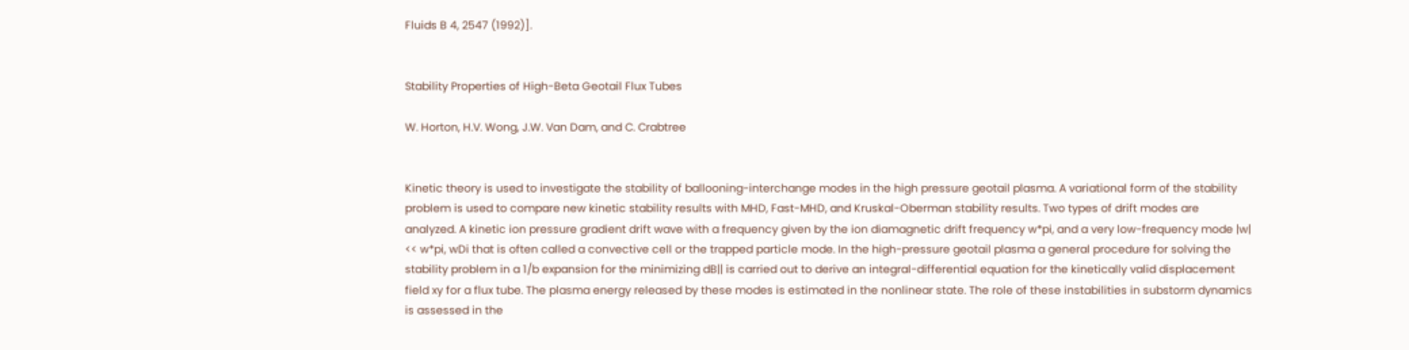Fluids B 4, 2547 (1992)].


Stability Properties of High-Beta Geotail Flux Tubes

W. Horton, H.V. Wong, J.W. Van Dam, and C. Crabtree


Kinetic theory is used to investigate the stability of ballooning-interchange modes in the high pressure geotail plasma. A variational form of the stability problem is used to compare new kinetic stability results with MHD, Fast-MHD, and Kruskal-Oberman stability results. Two types of drift modes are analyzed. A kinetic ion pressure gradient drift wave with a frequency given by the ion diamagnetic drift frequency w*pi, and a very low-frequency mode |w| << w*pi, wDi that is often called a convective cell or the trapped particle mode. In the high-pressure geotail plasma a general procedure for solving the stability problem in a 1/b expansion for the minimizing dB|| is carried out to derive an integral-differential equation for the kinetically valid displacement field xy for a flux tube. The plasma energy released by these modes is estimated in the nonlinear state. The role of these instabilities in substorm dynamics is assessed in the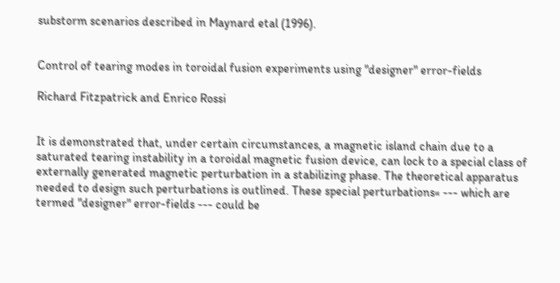substorm scenarios described in Maynard etal (1996).


Control of tearing modes in toroidal fusion experiments using "designer" error-fields

Richard Fitzpatrick and Enrico Rossi


It is demonstrated that, under certain circumstances, a magnetic island chain due to a saturated tearing instability in a toroidal magnetic fusion device, can lock to a special class of externally generated magnetic perturbation in a stabilizing phase. The theoretical apparatus needed to design such perturbations is outlined. These special perturbations« --- which are termed "designer" error-fields --- could be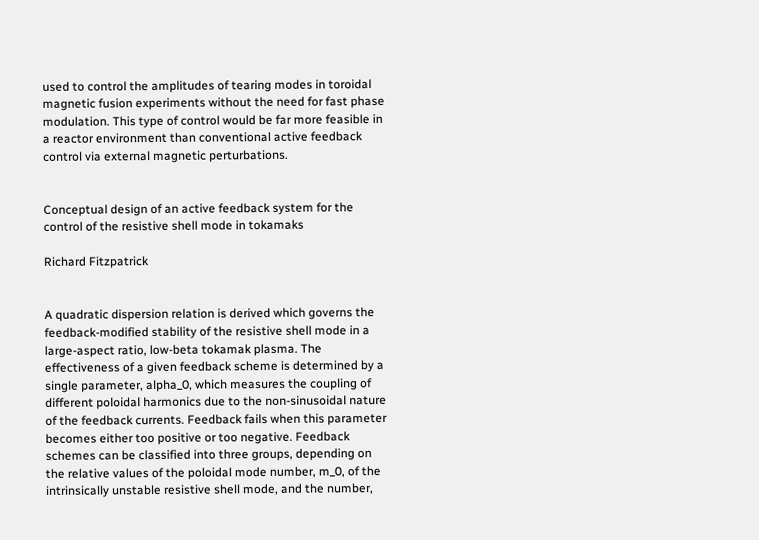used to control the amplitudes of tearing modes in toroidal magnetic fusion experiments without the need for fast phase modulation. This type of control would be far more feasible in a reactor environment than conventional active feedback control via external magnetic perturbations.


Conceptual design of an active feedback system for the control of the resistive shell mode in tokamaks

Richard Fitzpatrick


A quadratic dispersion relation is derived which governs the feedback-modified stability of the resistive shell mode in a large-aspect ratio, low-beta tokamak plasma. The effectiveness of a given feedback scheme is determined by a single parameter, alpha_0, which measures the coupling of different poloidal harmonics due to the non-sinusoidal nature of the feedback currents. Feedback fails when this parameter becomes either too positive or too negative. Feedback schemes can be classified into three groups, depending on the relative values of the poloidal mode number, m_0, of the intrinsically unstable resistive shell mode, and the number,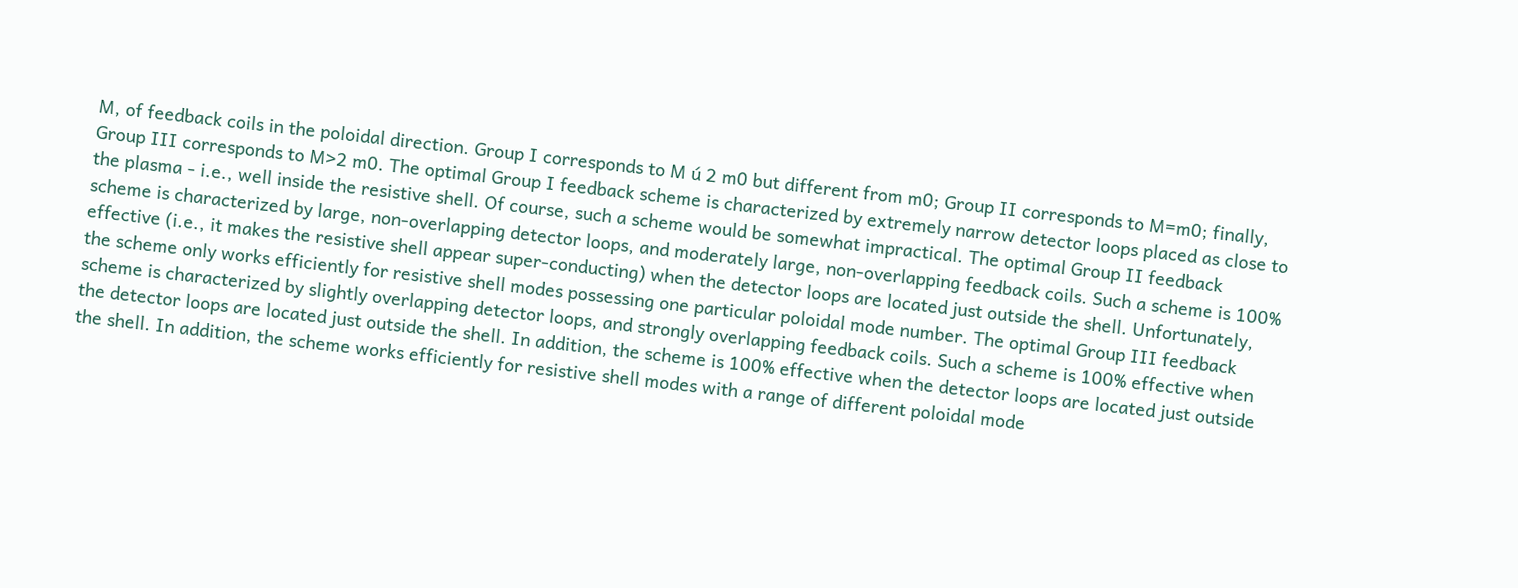M, of feedback coils in the poloidal direction. Group I corresponds to M ú 2 m0 but different from m0; Group II corresponds to M=m0; finally, Group III corresponds to M>2 m0. The optimal Group I feedback scheme is characterized by extremely narrow detector loops placed as close to the plasma - i.e., well inside the resistive shell. Of course, such a scheme would be somewhat impractical. The optimal Group II feedback scheme is characterized by large, non-overlapping detector loops, and moderately large, non-overlapping feedback coils. Such a scheme is 100% effective (i.e., it makes the resistive shell appear super-conducting) when the detector loops are located just outside the shell. Unfortunately, the scheme only works efficiently for resistive shell modes possessing one particular poloidal mode number. The optimal Group III feedback scheme is characterized by slightly overlapping detector loops, and strongly overlapping feedback coils. Such a scheme is 100% effective when the detector loops are located just outside the shell. In addition, the scheme is 100% effective when the detector loops are located just outside the shell. In addition, the scheme works efficiently for resistive shell modes with a range of different poloidal mode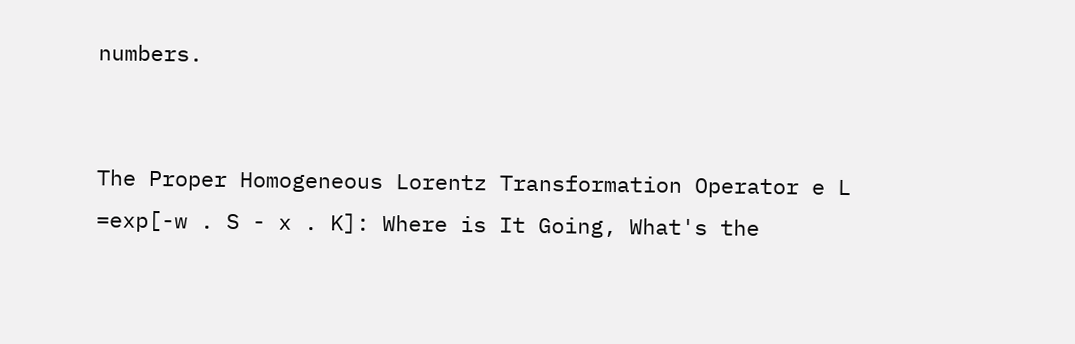numbers.


The Proper Homogeneous Lorentz Transformation Operator e L =exp[-w . S - x . K]: Where is It Going, What's the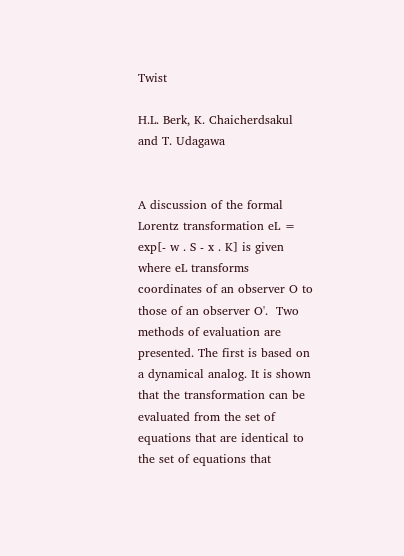Twist

H.L. Berk, K. Chaicherdsakul and T. Udagawa


A discussion of the formal Lorentz transformation eL = exp[- w . S - x . K] is given where eL transforms coordinates of an observer O to those of an observer O'.  Two methods of evaluation are presented. The first is based on a dynamical analog. It is shown that the transformation can be evaluated from the set of equations that are identical to the set of equations that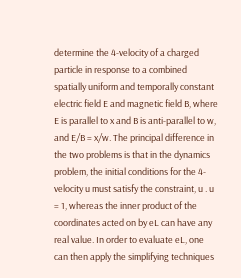determine the 4-velocity of a charged particle in response to a combined spatially uniform and temporally constant electric field E and magnetic field B, where E is parallel to x and B is anti-parallel to w, and E/B = x/w. The principal difference in the two problems is that in the dynamics problem, the initial conditions for the 4-velocity u must satisfy the constraint, u . u = 1, whereas the inner product of the coordinates acted on by eL can have any real value. In order to evaluate eL, one can then apply the simplifying techniques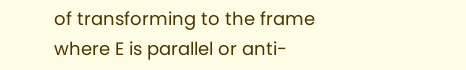of transforming to the frame where E is parallel or anti-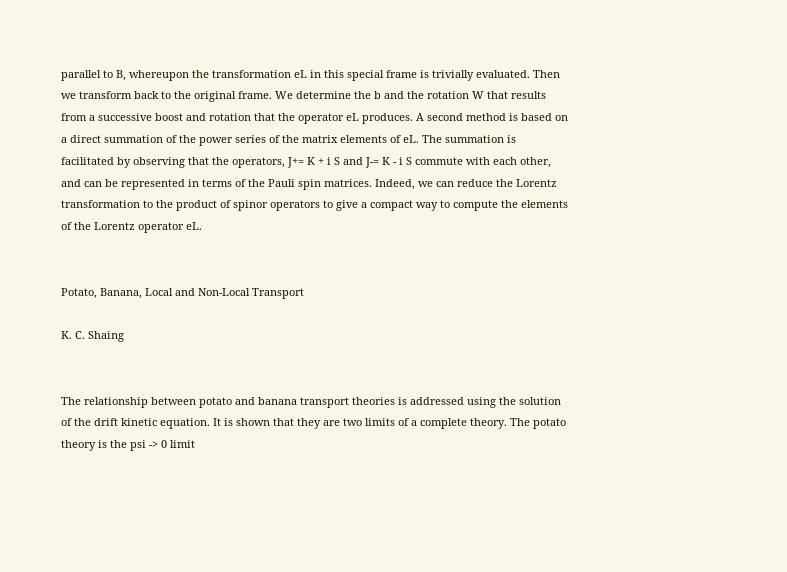parallel to B, whereupon the transformation eL in this special frame is trivially evaluated. Then we transform back to the original frame. We determine the b and the rotation W that results from a successive boost and rotation that the operator eL produces. A second method is based on a direct summation of the power series of the matrix elements of eL. The summation is facilitated by observing that the operators, J+= K + i S and J-= K - i S commute with each other, and can be represented in terms of the Pauli spin matrices. Indeed, we can reduce the Lorentz transformation to the product of spinor operators to give a compact way to compute the elements of the Lorentz operator eL.


Potato, Banana, Local and Non-Local Transport

K. C. Shaing


The relationship between potato and banana transport theories is addressed using the solution of the drift kinetic equation. It is shown that they are two limits of a complete theory. The potato theory is the psi -> 0 limit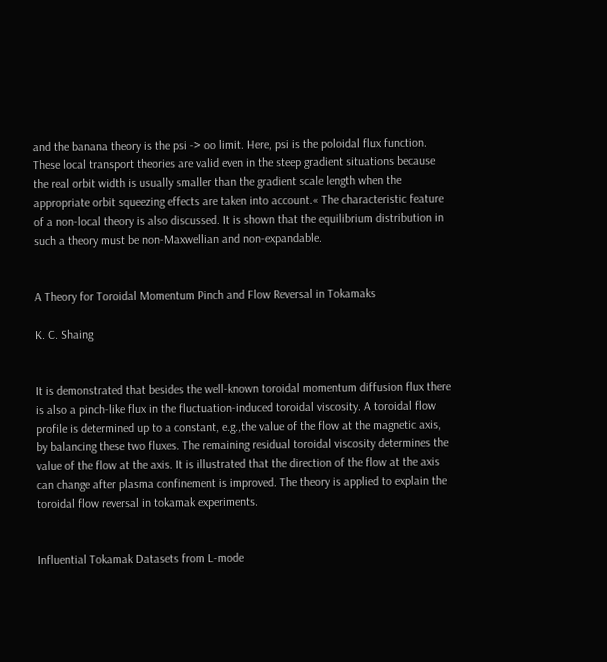and the banana theory is the psi -> oo limit. Here, psi is the poloidal flux function. These local transport theories are valid even in the steep gradient situations because the real orbit width is usually smaller than the gradient scale length when the appropriate orbit squeezing effects are taken into account.« The characteristic feature of a non-local theory is also discussed. It is shown that the equilibrium distribution in such a theory must be non-Maxwellian and non-expandable.


A Theory for Toroidal Momentum Pinch and Flow Reversal in Tokamaks

K. C. Shaing


It is demonstrated that besides the well-known toroidal momentum diffusion flux there is also a pinch-like flux in the fluctuation-induced toroidal viscosity. A toroidal flow profile is determined up to a constant, e.g.,the value of the flow at the magnetic axis, by balancing these two fluxes. The remaining residual toroidal viscosity determines the value of the flow at the axis. It is illustrated that the direction of the flow at the axis can change after plasma confinement is improved. The theory is applied to explain the toroidal flow reversal in tokamak experiments.


Influential Tokamak Datasets from L-mode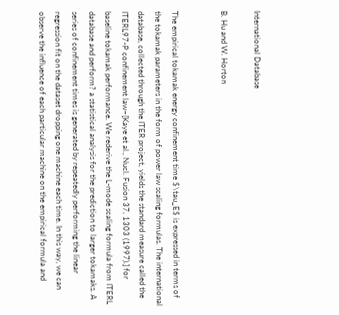International Database

B. Hu and W. Horton


The empirical tokamak energy confinement time $\tau_E$ is expressed in terms of the tokamak parameters in the form of power law scaling formulas. The international database, collected through the ITER project, yields the standard measure called the ITERL97-P confinement law~[Kaye et al., Nucl. Fusion 37, 1303 (1997).] for baseline tokamak performance. We rederive the L-mode scaling formula from ITERL database and perform? a statistical analysis for the prediction to larger tokamaks. A series of confinement times is generated by repeatedly performing the linear regression fit on the dataset dropping one machine each time. In this way, we can observe the influence of each particular machine on the empirical formula and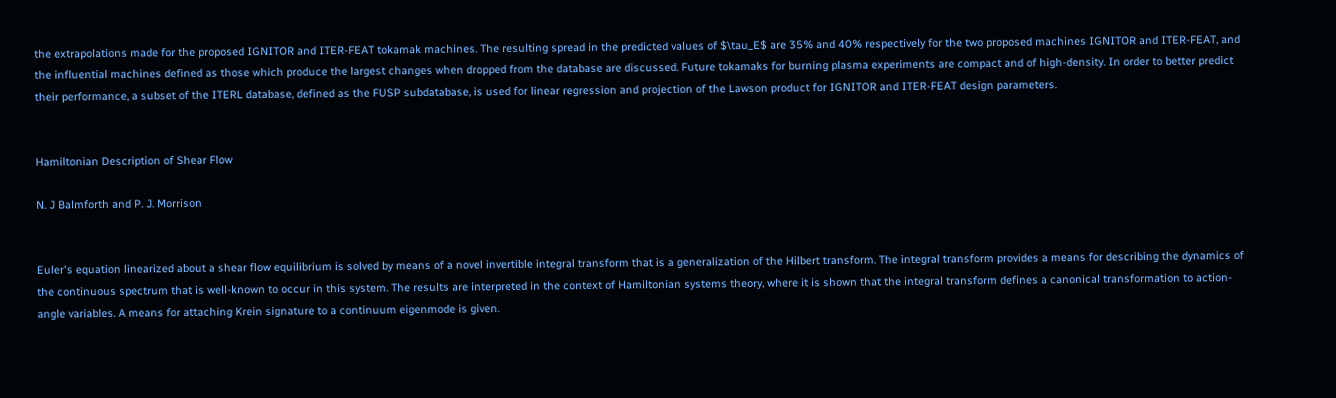the extrapolations made for the proposed IGNITOR and ITER-FEAT tokamak machines. The resulting spread in the predicted values of $\tau_E$ are 35% and 40% respectively for the two proposed machines IGNITOR and ITER-FEAT, and the influential machines defined as those which produce the largest changes when dropped from the database are discussed. Future tokamaks for burning plasma experiments are compact and of high-density. In order to better predict their performance, a subset of the ITERL database, defined as the FUSP subdatabase, is used for linear regression and projection of the Lawson product for IGNITOR and ITER-FEAT design parameters.


Hamiltonian Description of Shear Flow

N. J Balmforth and P. J. Morrison


Euler's equation linearized about a shear flow equilibrium is solved by means of a novel invertible integral transform that is a generalization of the Hilbert transform. The integral transform provides a means for describing the dynamics of the continuous spectrum that is well-known to occur in this system. The results are interpreted in the context of Hamiltonian systems theory, where it is shown that the integral transform defines a canonical transformation to action-angle variables. A means for attaching Krein signature to a continuum eigenmode is given.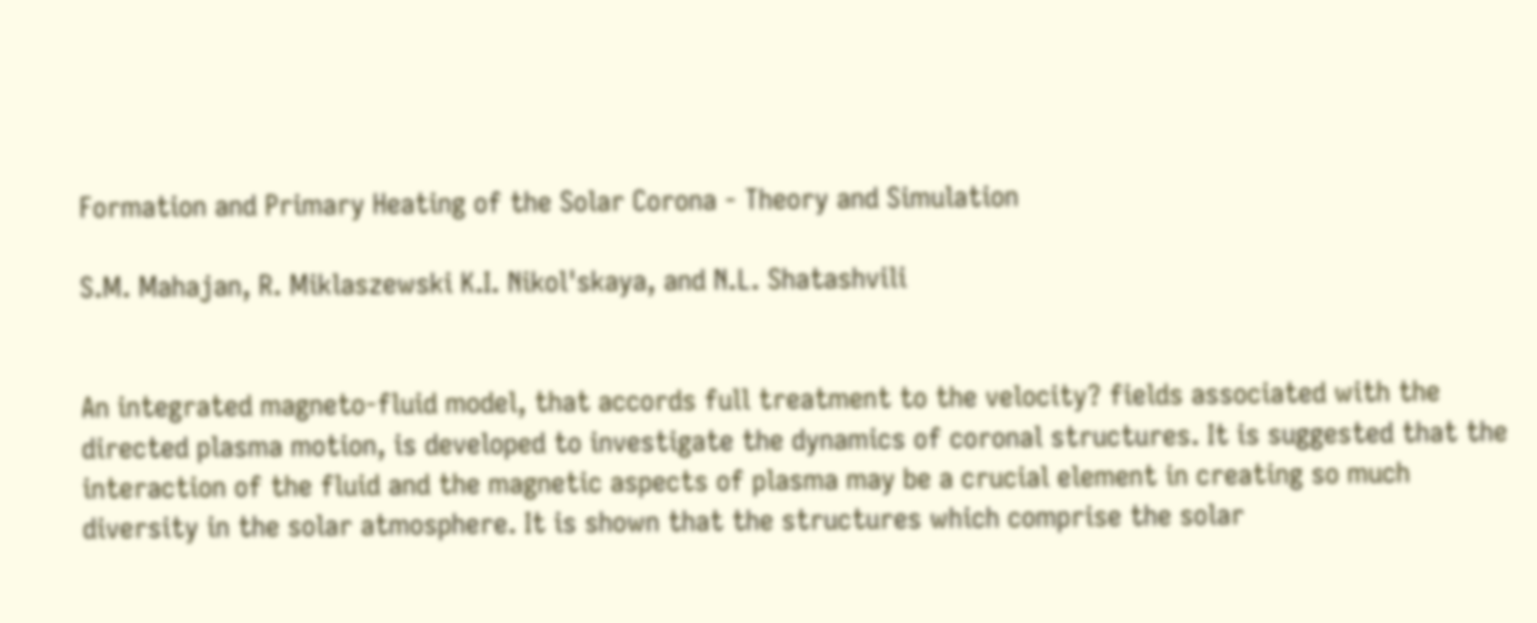Formation and Primary Heating of the Solar Corona - Theory and Simulation

S.M. Mahajan, R. Miklaszewski K.I. Nikol'skaya, and N.L. Shatashvili


An integrated magneto-fluid model, that accords full treatment to the velocity? fields associated with the directed plasma motion, is developed to investigate the dynamics of coronal structures. It is suggested that the interaction of the fluid and the magnetic aspects of plasma may be a crucial element in creating so much diversity in the solar atmosphere. It is shown that the structures which comprise the solar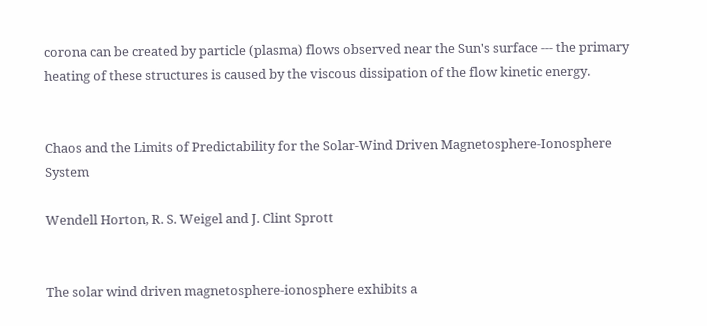corona can be created by particle (plasma) flows observed near the Sun's surface --- the primary heating of these structures is caused by the viscous dissipation of the flow kinetic energy.


Chaos and the Limits of Predictability for the Solar-Wind Driven Magnetosphere-Ionosphere System

Wendell Horton, R. S. Weigel and J. Clint Sprott


The solar wind driven magnetosphere-ionosphere exhibits a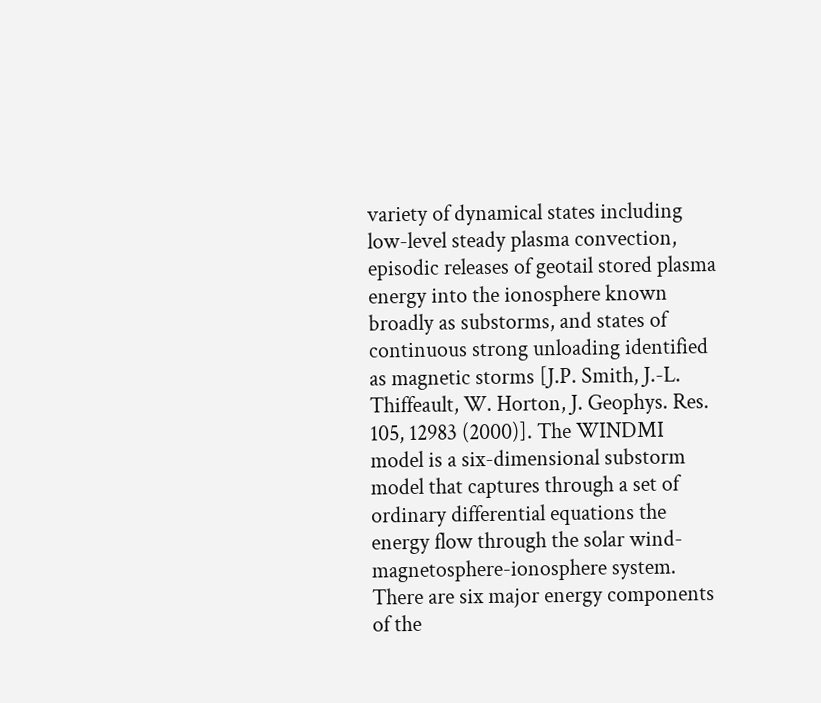variety of dynamical states including low-level steady plasma convection, episodic releases of geotail stored plasma energy into the ionosphere known broadly as substorms, and states of continuous strong unloading identified as magnetic storms [J.P. Smith, J.-L. Thiffeault, W. Horton, J. Geophys. Res. 105, 12983 (2000)]. The WINDMI model is a six-dimensional substorm model that captures through a set of ordinary differential equations the energy flow through the solar wind-magnetosphere-ionosphere system. There are six major energy components of the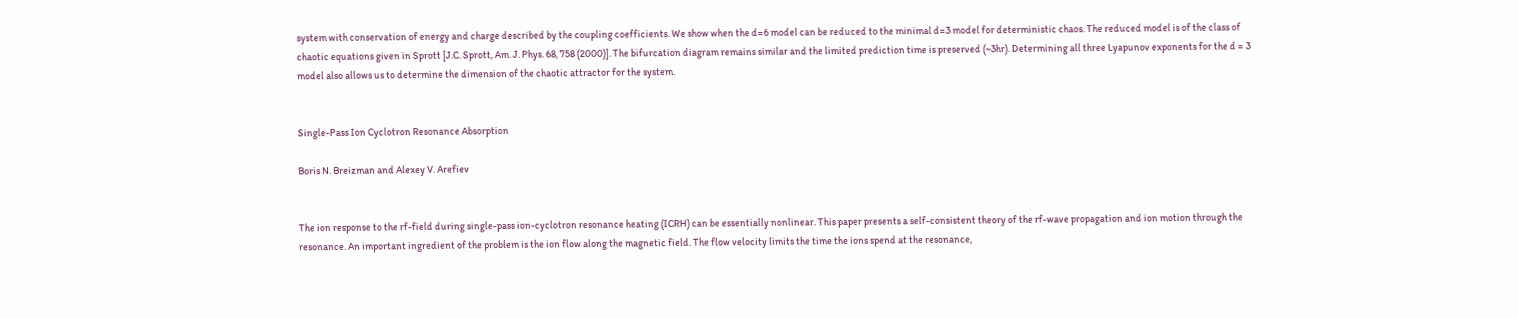system with conservation of energy and charge described by the coupling coefficients. We show when the d=6 model can be reduced to the minimal d=3 model for deterministic chaos. The reduced model is of the class of chaotic equations given in Sprott [J.C. Sprott, Am. J. Phys. 68, 758 (2000)]. The bifurcation diagram remains similar and the limited prediction time is preserved (~3hr). Determining all three Lyapunov exponents for the d = 3 model also allows us to determine the dimension of the chaotic attractor for the system.


Single-Pass Ion Cyclotron Resonance Absorption

Boris N. Breizman and Alexey V. Arefiev


The ion response to the rf-field during single-pass ion-cyclotron resonance heating (ICRH) can be essentially nonlinear. This paper presents a self-consistent theory of the rf-wave propagation and ion motion through the resonance. An important ingredient of the problem is the ion flow along the magnetic field. The flow velocity limits the time the ions spend at the resonance,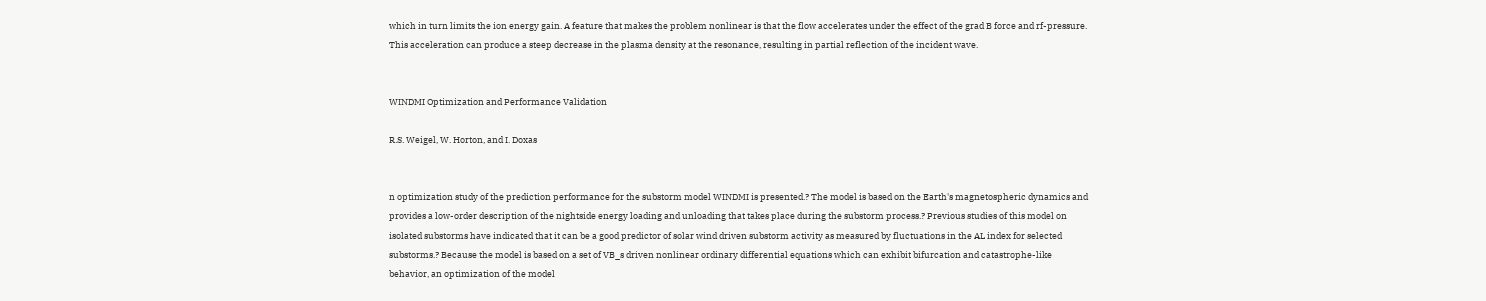which in turn limits the ion energy gain. A feature that makes the problem nonlinear is that the flow accelerates under the effect of the grad B force and rf-pressure. This acceleration can produce a steep decrease in the plasma density at the resonance, resulting in partial reflection of the incident wave.


WINDMI Optimization and Performance Validation

R.S. Weigel, W. Horton, and I. Doxas


n optimization study of the prediction performance for the substorm model WINDMI is presented.? The model is based on the Earth's magnetospheric dynamics and provides a low-order description of the nightside energy loading and unloading that takes place during the substorm process.? Previous studies of this model on isolated substorms have indicated that it can be a good predictor of solar wind driven substorm activity as measured by fluctuations in the AL index for selected substorms.? Because the model is based on a set of VB_s driven nonlinear ordinary differential equations which can exhibit bifurcation and catastrophe-like behavior, an optimization of the model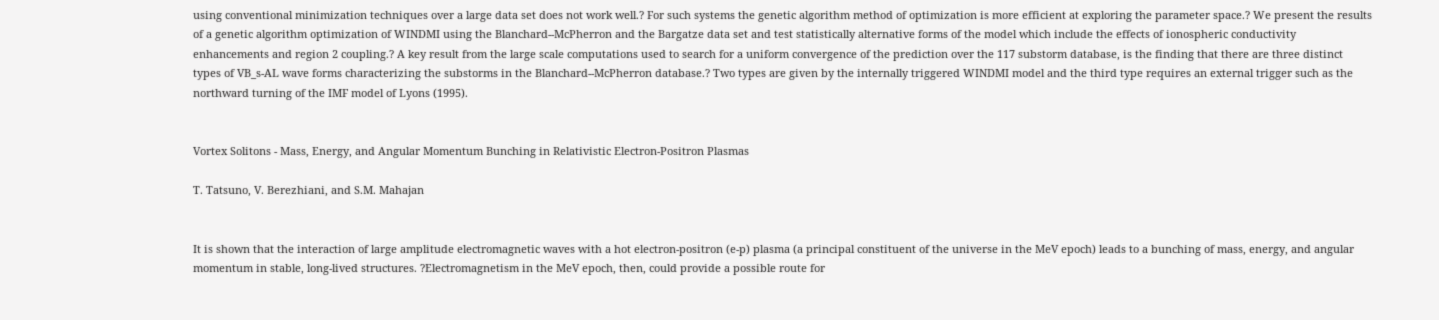using conventional minimization techniques over a large data set does not work well.? For such systems the genetic algorithm method of optimization is more efficient at exploring the parameter space.? We present the results of a genetic algorithm optimization of WINDMI using the Blanchard--McPherron and the Bargatze data set and test statistically alternative forms of the model which include the effects of ionospheric conductivity enhancements and region 2 coupling.? A key result from the large scale computations used to search for a uniform convergence of the prediction over the 117 substorm database, is the finding that there are three distinct types of VB_s-AL wave forms characterizing the substorms in the Blanchard--McPherron database.? Two types are given by the internally triggered WINDMI model and the third type requires an external trigger such as the northward turning of the IMF model of Lyons (1995).


Vortex Solitons - Mass, Energy, and Angular Momentum Bunching in Relativistic Electron-Positron Plasmas

T. Tatsuno, V. Berezhiani, and S.M. Mahajan


It is shown that the interaction of large amplitude electromagnetic waves with a hot electron-positron (e-p) plasma (a principal constituent of the universe in the MeV epoch) leads to a bunching of mass, energy, and angular momentum in stable, long-lived structures. ?Electromagnetism in the MeV epoch, then, could provide a possible route for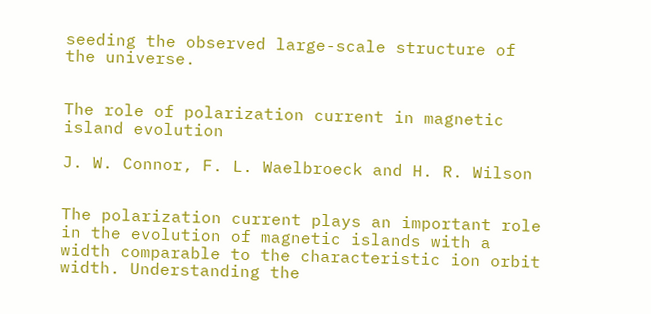seeding the observed large-scale structure of the universe.


The role of polarization current in magnetic island evolution

J. W. Connor, F. L. Waelbroeck and H. R. Wilson


The polarization current plays an important role in the evolution of magnetic islands with a width comparable to the characteristic ion orbit width. Understanding the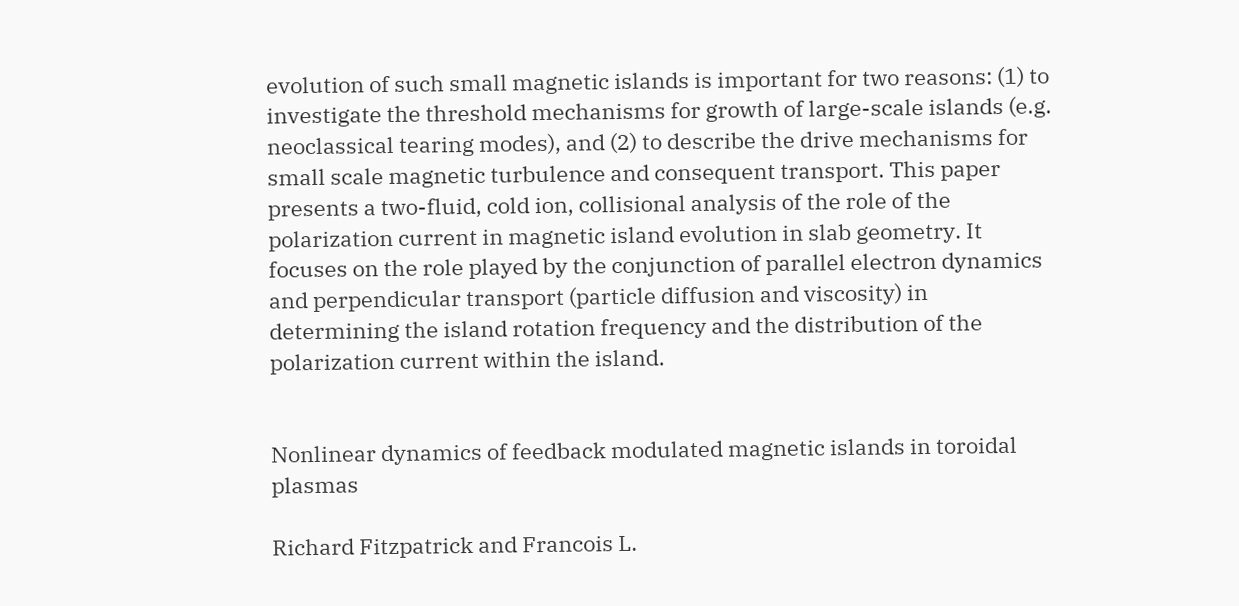evolution of such small magnetic islands is important for two reasons: (1) to investigate the threshold mechanisms for growth of large-scale islands (e.g. neoclassical tearing modes), and (2) to describe the drive mechanisms for small scale magnetic turbulence and consequent transport. This paper presents a two-fluid, cold ion, collisional analysis of the role of the polarization current in magnetic island evolution in slab geometry. It focuses on the role played by the conjunction of parallel electron dynamics and perpendicular transport (particle diffusion and viscosity) in determining the island rotation frequency and the distribution of the polarization current within the island.


Nonlinear dynamics of feedback modulated magnetic islands in toroidal plasmas

Richard Fitzpatrick and Francois L.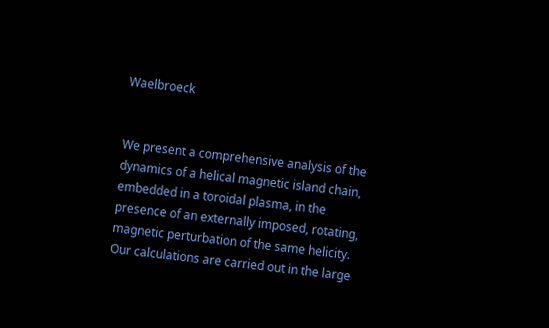Waelbroeck


We present a comprehensive analysis of the dynamics of a helical magnetic island chain, embedded in a toroidal plasma, in the presence of an externally imposed, rotating, magnetic perturbation of the same helicity. Our calculations are carried out in the large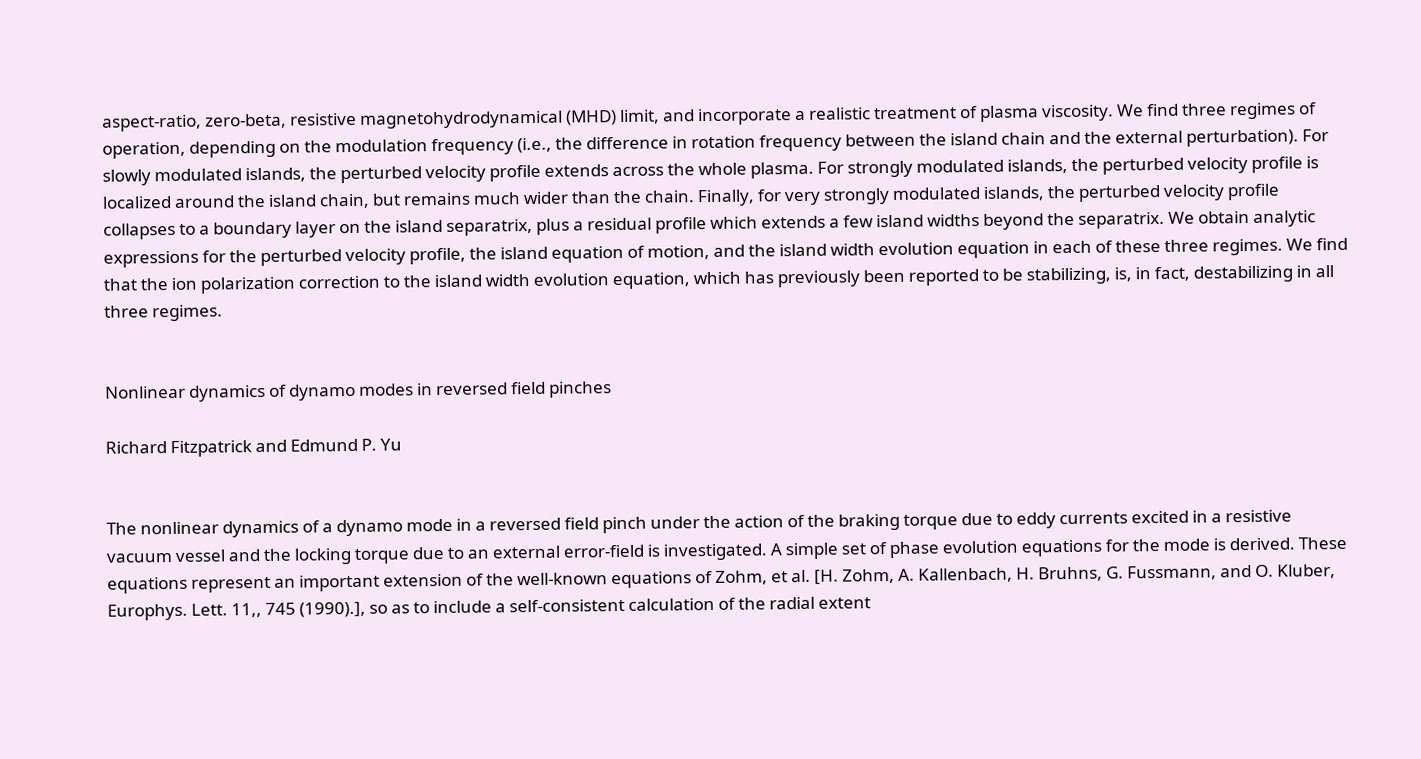aspect-ratio, zero-beta, resistive magnetohydrodynamical (MHD) limit, and incorporate a realistic treatment of plasma viscosity. We find three regimes of operation, depending on the modulation frequency (i.e., the difference in rotation frequency between the island chain and the external perturbation). For slowly modulated islands, the perturbed velocity profile extends across the whole plasma. For strongly modulated islands, the perturbed velocity profile is localized around the island chain, but remains much wider than the chain. Finally, for very strongly modulated islands, the perturbed velocity profile collapses to a boundary layer on the island separatrix, plus a residual profile which extends a few island widths beyond the separatrix. We obtain analytic expressions for the perturbed velocity profile, the island equation of motion, and the island width evolution equation in each of these three regimes. We find that the ion polarization correction to the island width evolution equation, which has previously been reported to be stabilizing, is, in fact, destabilizing in all three regimes.


Nonlinear dynamics of dynamo modes in reversed field pinches

Richard Fitzpatrick and Edmund P. Yu


The nonlinear dynamics of a dynamo mode in a reversed field pinch under the action of the braking torque due to eddy currents excited in a resistive vacuum vessel and the locking torque due to an external error-field is investigated. A simple set of phase evolution equations for the mode is derived. These equations represent an important extension of the well-known equations of Zohm, et al. [H. Zohm, A. Kallenbach, H. Bruhns, G. Fussmann, and O. Kluber, Europhys. Lett. 11,, 745 (1990).], so as to include a self-consistent calculation of the radial extent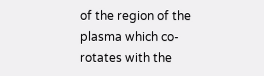of the region of the plasma which co-rotates with the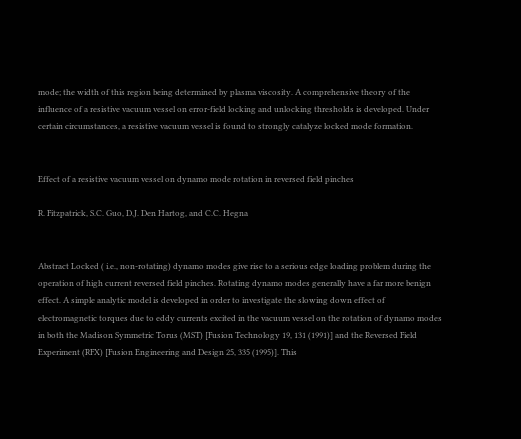mode; the width of this region being determined by plasma viscosity. A comprehensive theory of the influence of a resistive vacuum vessel on error-field locking and unlocking thresholds is developed. Under certain circumstances, a resistive vacuum vessel is found to strongly catalyze locked mode formation.


Effect of a resistive vacuum vessel on dynamo mode rotation in reversed field pinches

R. Fitzpatrick, S.C. Guo, D.J. Den Hartog, and C.C. Hegna


Abstract Locked ( i.e., non-rotating) dynamo modes give rise to a serious edge loading problem during the operation of high current reversed field pinches. Rotating dynamo modes generally have a far more benign effect. A simple analytic model is developed in order to investigate the slowing down effect of electromagnetic torques due to eddy currents excited in the vacuum vessel on the rotation of dynamo modes in both the Madison Symmetric Torus (MST) [Fusion Technology 19, 131 (1991)] and the Reversed Field Experiment (RFX) [Fusion Engineering and Design 25, 335 (1995)]. This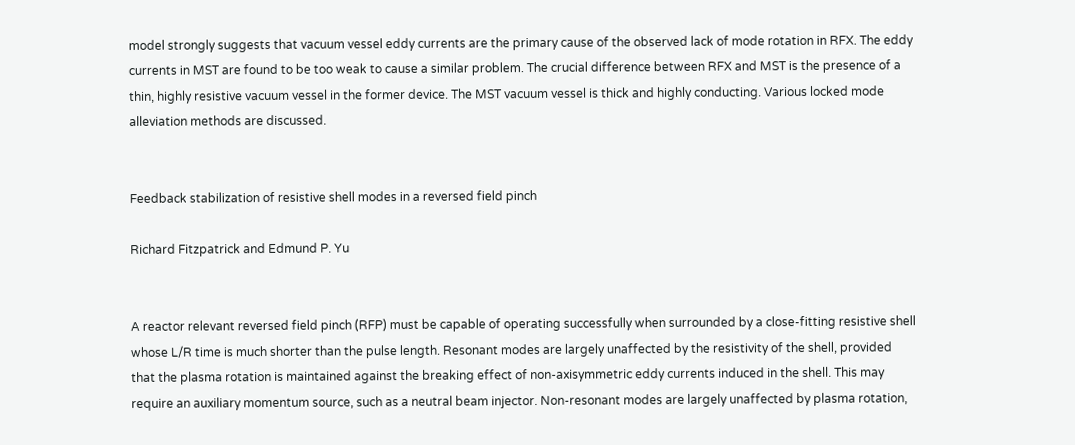model strongly suggests that vacuum vessel eddy currents are the primary cause of the observed lack of mode rotation in RFX. The eddy currents in MST are found to be too weak to cause a similar problem. The crucial difference between RFX and MST is the presence of a thin, highly resistive vacuum vessel in the former device. The MST vacuum vessel is thick and highly conducting. Various locked mode alleviation methods are discussed.


Feedback stabilization of resistive shell modes in a reversed field pinch

Richard Fitzpatrick and Edmund P. Yu


A reactor relevant reversed field pinch (RFP) must be capable of operating successfully when surrounded by a close-fitting resistive shell whose L/R time is much shorter than the pulse length. Resonant modes are largely unaffected by the resistivity of the shell, provided that the plasma rotation is maintained against the breaking effect of non-axisymmetric eddy currents induced in the shell. This may require an auxiliary momentum source, such as a neutral beam injector. Non-resonant modes are largely unaffected by plasma rotation,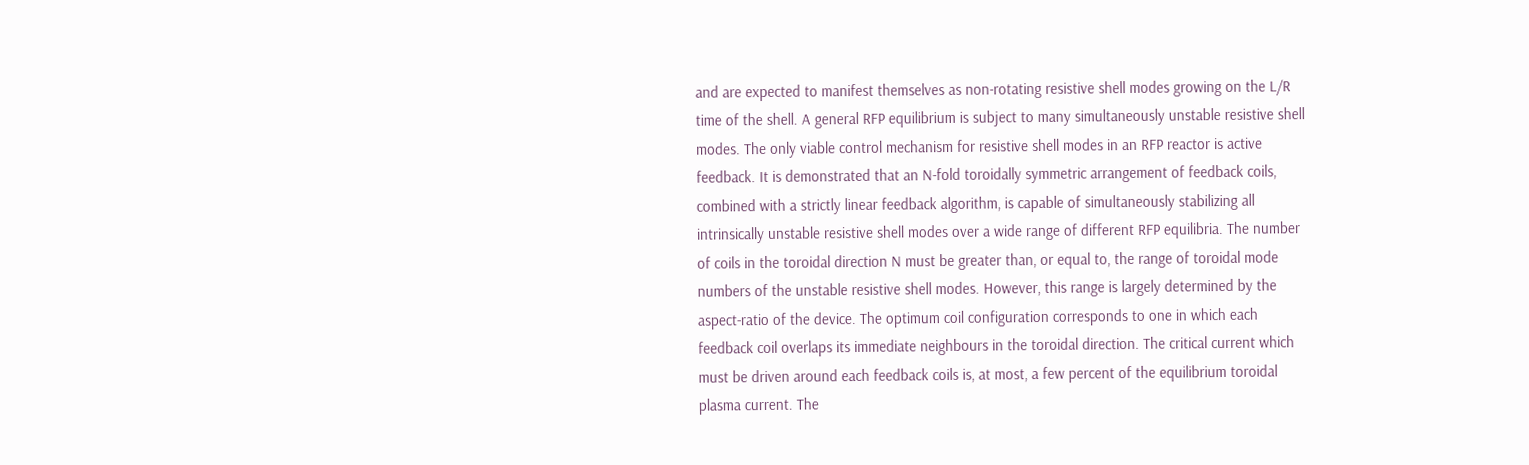and are expected to manifest themselves as non-rotating resistive shell modes growing on the L/R time of the shell. A general RFP equilibrium is subject to many simultaneously unstable resistive shell modes. The only viable control mechanism for resistive shell modes in an RFP reactor is active feedback. It is demonstrated that an N-fold toroidally symmetric arrangement of feedback coils, combined with a strictly linear feedback algorithm, is capable of simultaneously stabilizing all intrinsically unstable resistive shell modes over a wide range of different RFP equilibria. The number of coils in the toroidal direction N must be greater than, or equal to, the range of toroidal mode numbers of the unstable resistive shell modes. However, this range is largely determined by the aspect-ratio of the device. The optimum coil configuration corresponds to one in which each feedback coil overlaps its immediate neighbours in the toroidal direction. The critical current which must be driven around each feedback coils is, at most, a few percent of the equilibrium toroidal plasma current. The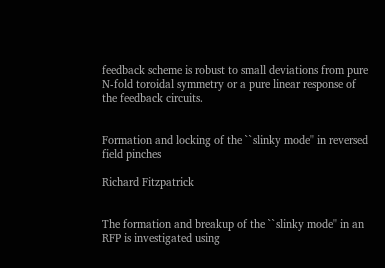feedback scheme is robust to small deviations from pure N-fold toroidal symmetry or a pure linear response of the feedback circuits.


Formation and locking of the ``slinky mode'' in reversed field pinches

Richard Fitzpatrick


The formation and breakup of the ``slinky mode'' in an RFP is investigated using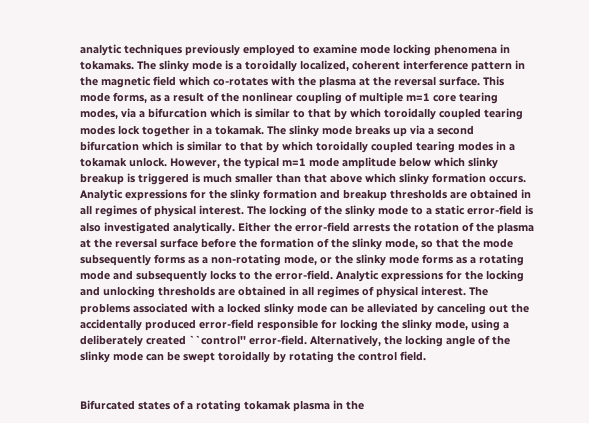analytic techniques previously employed to examine mode locking phenomena in tokamaks. The slinky mode is a toroidally localized, coherent interference pattern in the magnetic field which co-rotates with the plasma at the reversal surface. This mode forms, as a result of the nonlinear coupling of multiple m=1 core tearing modes, via a bifurcation which is similar to that by which toroidally coupled tearing modes lock together in a tokamak. The slinky mode breaks up via a second bifurcation which is similar to that by which toroidally coupled tearing modes in a tokamak unlock. However, the typical m=1 mode amplitude below which slinky breakup is triggered is much smaller than that above which slinky formation occurs. Analytic expressions for the slinky formation and breakup thresholds are obtained in all regimes of physical interest. The locking of the slinky mode to a static error-field is also investigated analytically. Either the error-field arrests the rotation of the plasma at the reversal surface before the formation of the slinky mode, so that the mode subsequently forms as a non-rotating mode, or the slinky mode forms as a rotating mode and subsequently locks to the error-field. Analytic expressions for the locking and unlocking thresholds are obtained in all regimes of physical interest. The problems associated with a locked slinky mode can be alleviated by canceling out the accidentally produced error-field responsible for locking the slinky mode, using a deliberately created ``control'' error-field. Alternatively, the locking angle of the slinky mode can be swept toroidally by rotating the control field.


Bifurcated states of a rotating tokamak plasma in the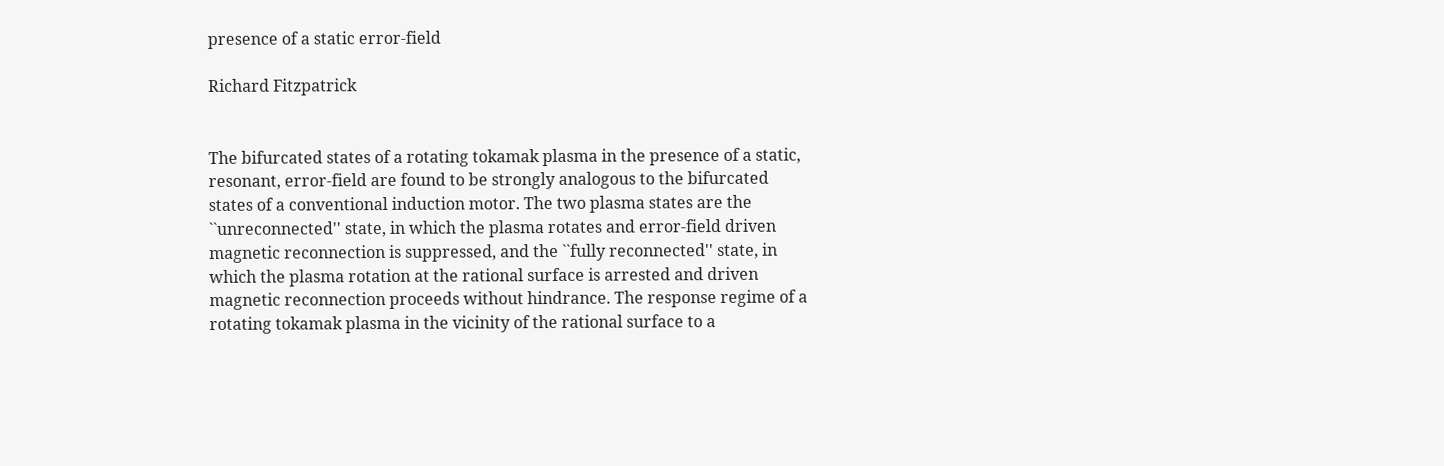presence of a static error-field

Richard Fitzpatrick


The bifurcated states of a rotating tokamak plasma in the presence of a static, resonant, error-field are found to be strongly analogous to the bifurcated states of a conventional induction motor. The two plasma states are the ``unreconnected'' state, in which the plasma rotates and error-field driven magnetic reconnection is suppressed, and the ``fully reconnected'' state, in which the plasma rotation at the rational surface is arrested and driven magnetic reconnection proceeds without hindrance. The response regime of a rotating tokamak plasma in the vicinity of the rational surface to a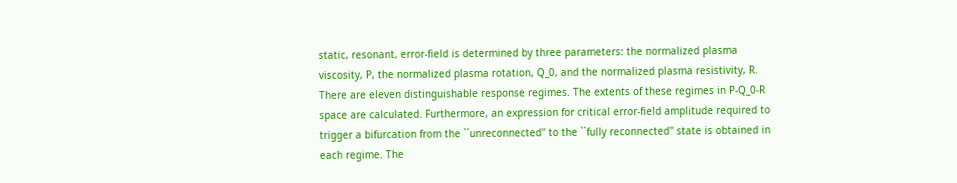static, resonant, error-field is determined by three parameters: the normalized plasma viscosity, P, the normalized plasma rotation, Q_0, and the normalized plasma resistivity, R. There are eleven distinguishable response regimes. The extents of these regimes in P-Q_0-R space are calculated. Furthermore, an expression for critical error-field amplitude required to trigger a bifurcation from the ``unreconnected'' to the ``fully reconnected'' state is obtained in each regime. The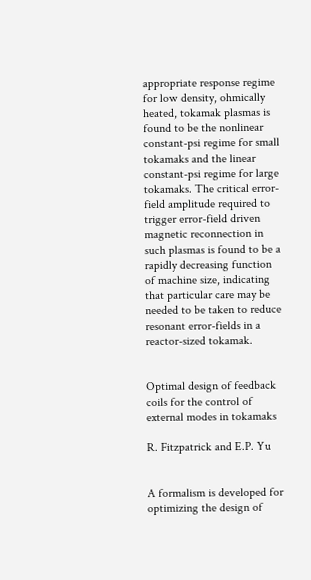appropriate response regime for low density, ohmically heated, tokamak plasmas is found to be the nonlinear constant-psi regime for small tokamaks and the linear constant-psi regime for large tokamaks. The critical error-field amplitude required to trigger error-field driven magnetic reconnection in such plasmas is found to be a rapidly decreasing function of machine size, indicating that particular care may be needed to be taken to reduce resonant error-fields in a reactor-sized tokamak.


Optimal design of feedback coils for the control of external modes in tokamaks

R. Fitzpatrick and E.P. Yu


A formalism is developed for optimizing the design of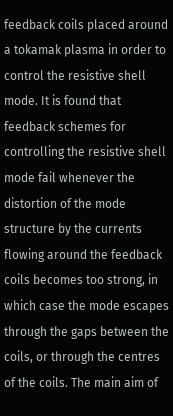feedback coils placed around a tokamak plasma in order to control the resistive shell mode. It is found that feedback schemes for controlling the resistive shell mode fail whenever the distortion of the mode structure by the currents flowing around the feedback coils becomes too strong, in which case the mode escapes through the gaps between the coils, or through the centres of the coils. The main aim of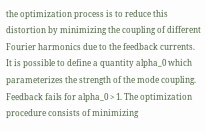the optimization process is to reduce this distortion by minimizing the coupling of different Fourier harmonics due to the feedback currents. It is possible to define a quantity alpha_0 which parameterizes the strength of the mode coupling. Feedback fails for alpha_0 > 1. The optimization procedure consists of minimizing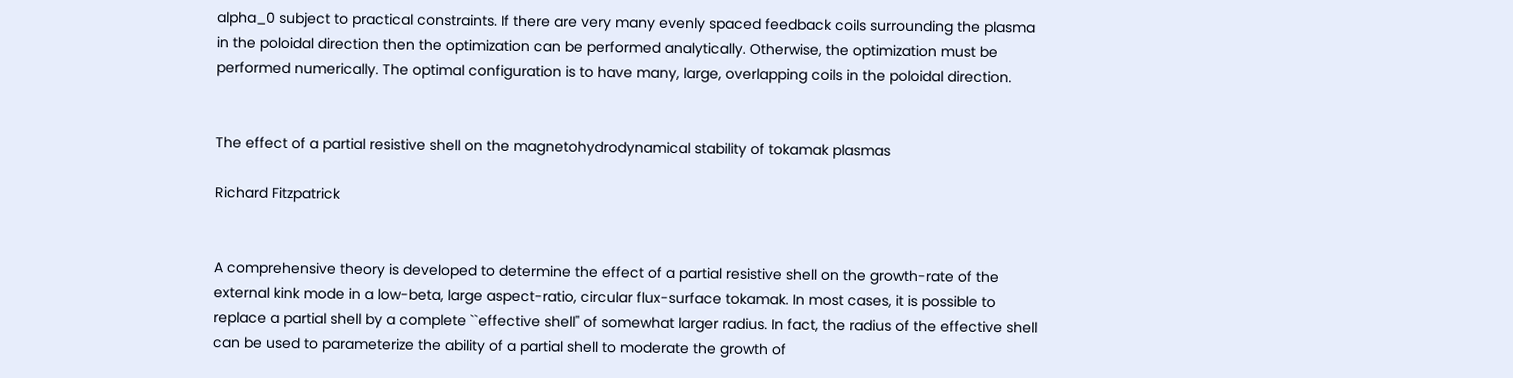alpha_0 subject to practical constraints. If there are very many evenly spaced feedback coils surrounding the plasma in the poloidal direction then the optimization can be performed analytically. Otherwise, the optimization must be performed numerically. The optimal configuration is to have many, large, overlapping coils in the poloidal direction.


The effect of a partial resistive shell on the magnetohydrodynamical stability of tokamak plasmas

Richard Fitzpatrick


A comprehensive theory is developed to determine the effect of a partial resistive shell on the growth-rate of the external kink mode in a low-beta, large aspect-ratio, circular flux-surface tokamak. In most cases, it is possible to replace a partial shell by a complete ``effective shell'' of somewhat larger radius. In fact, the radius of the effective shell can be used to parameterize the ability of a partial shell to moderate the growth of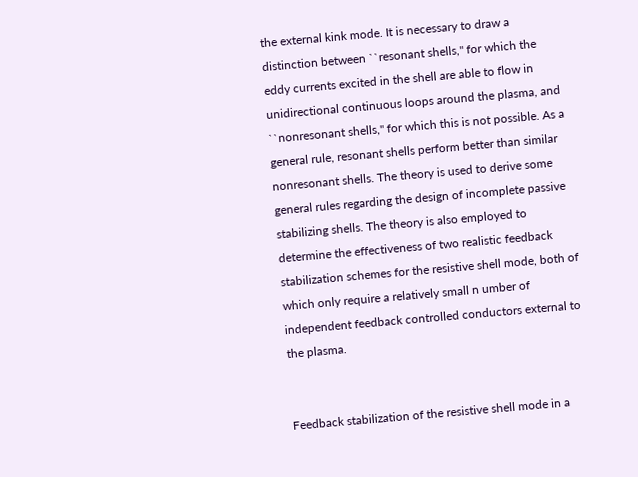the external kink mode. It is necessary to draw a distinction between ``resonant shells,'' for which the eddy currents excited in the shell are able to flow in unidirectional continuous loops around the plasma, and ``nonresonant shells,'' for which this is not possible. As a general rule, resonant shells perform better than similar nonresonant shells. The theory is used to derive some general rules regarding the design of incomplete passive stabilizing shells. The theory is also employed to determine the effectiveness of two realistic feedback stabilization schemes for the resistive shell mode, both of which only require a relatively small n umber of independent feedback controlled conductors external to the plasma.


Feedback stabilization of the resistive shell mode in a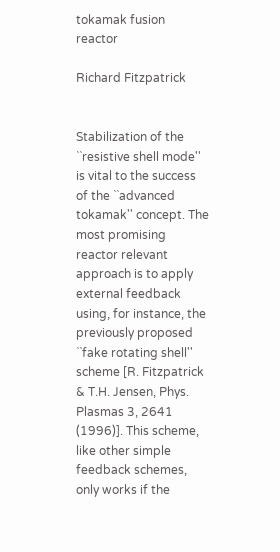tokamak fusion reactor

Richard Fitzpatrick


Stabilization of the ``resistive shell mode'' is vital to the success of the ``advanced tokamak'' concept. The most promising reactor relevant approach is to apply external feedback using, for instance, the previously proposed ``fake rotating shell'' scheme [R. Fitzpatrick & T.H. Jensen, Phys. Plasmas 3, 2641 (1996)]. This scheme, like other simple feedback schemes, only works if the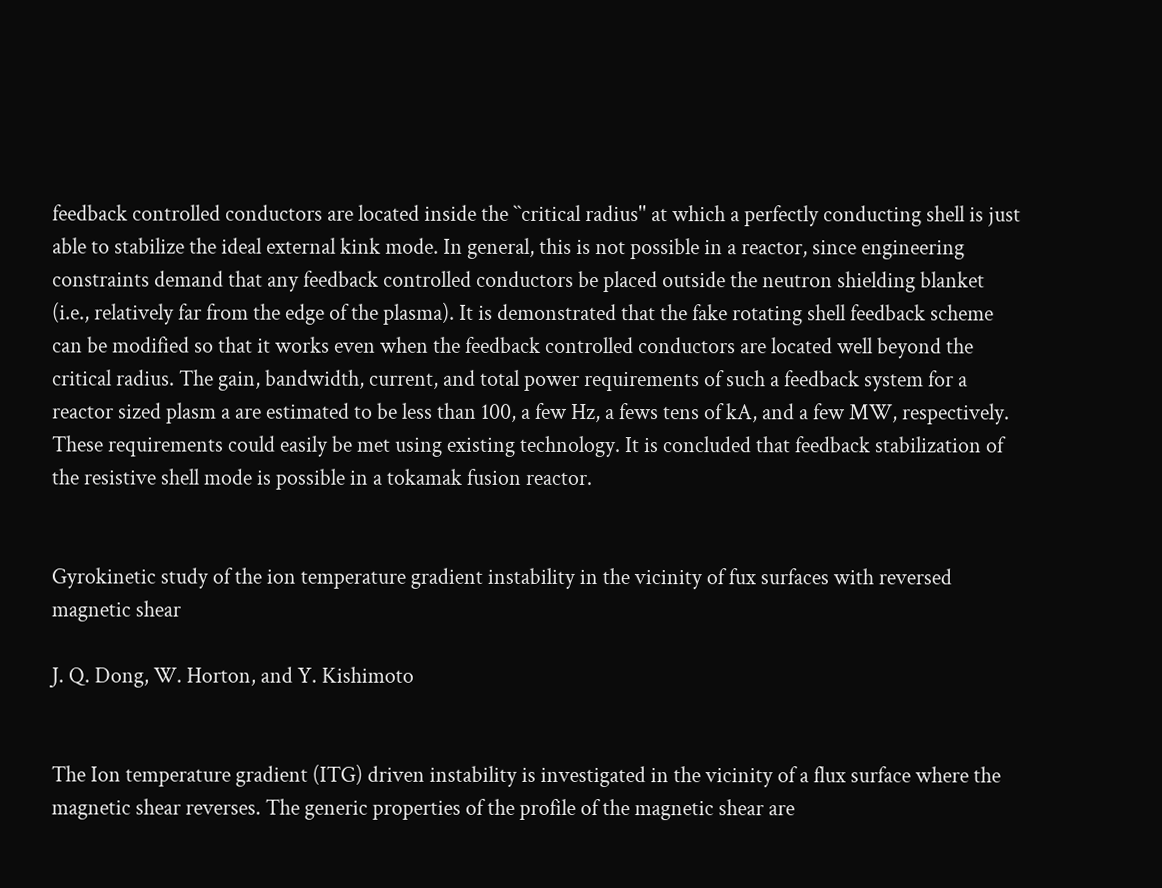feedback controlled conductors are located inside the ``critical radius'' at which a perfectly conducting shell is just able to stabilize the ideal external kink mode. In general, this is not possible in a reactor, since engineering constraints demand that any feedback controlled conductors be placed outside the neutron shielding blanket (i.e., relatively far from the edge of the plasma). It is demonstrated that the fake rotating shell feedback scheme can be modified so that it works even when the feedback controlled conductors are located well beyond the critical radius. The gain, bandwidth, current, and total power requirements of such a feedback system for a reactor sized plasm a are estimated to be less than 100, a few Hz, a fews tens of kA, and a few MW, respectively. These requirements could easily be met using existing technology. It is concluded that feedback stabilization of the resistive shell mode is possible in a tokamak fusion reactor.


Gyrokinetic study of the ion temperature gradient instability in the vicinity of fux surfaces with reversed magnetic shear

J. Q. Dong, W. Horton, and Y. Kishimoto


The Ion temperature gradient (ITG) driven instability is investigated in the vicinity of a flux surface where the magnetic shear reverses. The generic properties of the profile of the magnetic shear are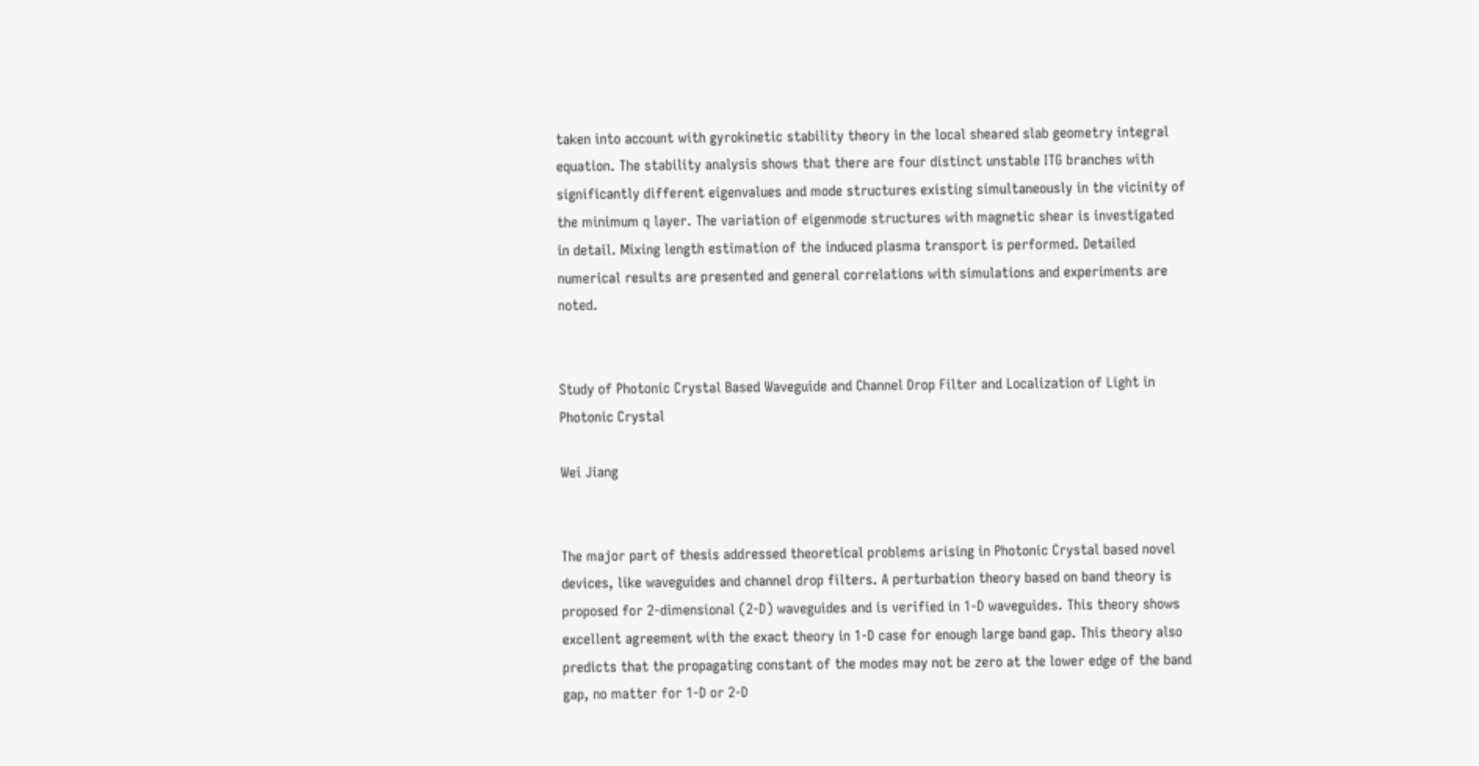taken into account with gyrokinetic stability theory in the local sheared slab geometry integral equation. The stability analysis shows that there are four distinct unstable ITG branches with significantly different eigenvalues and mode structures existing simultaneously in the vicinity of the minimum q layer. The variation of eigenmode structures with magnetic shear is investigated in detail. Mixing length estimation of the induced plasma transport is performed. Detailed numerical results are presented and general correlations with simulations and experiments are noted.


Study of Photonic Crystal Based Waveguide and Channel Drop Filter and Localization of Light in Photonic Crystal

Wei Jiang


The major part of thesis addressed theoretical problems arising in Photonic Crystal based novel devices, like waveguides and channel drop filters. A perturbation theory based on band theory is proposed for 2-dimensional (2-D) waveguides and is verified in 1-D waveguides. This theory shows excellent agreement with the exact theory in 1-D case for enough large band gap. This theory also predicts that the propagating constant of the modes may not be zero at the lower edge of the band gap, no matter for 1-D or 2-D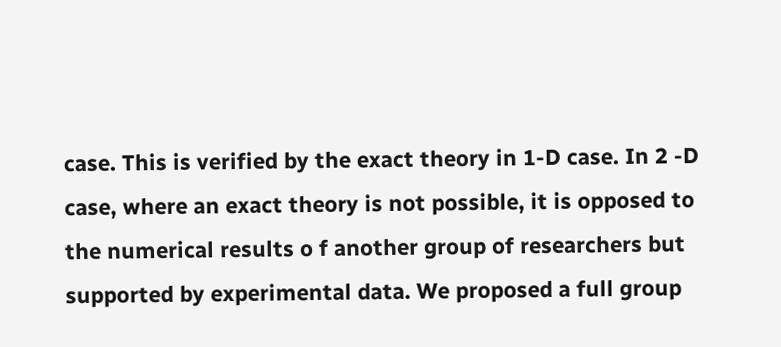case. This is verified by the exact theory in 1-D case. In 2 -D case, where an exact theory is not possible, it is opposed to the numerical results o f another group of researchers but supported by experimental data. We proposed a full group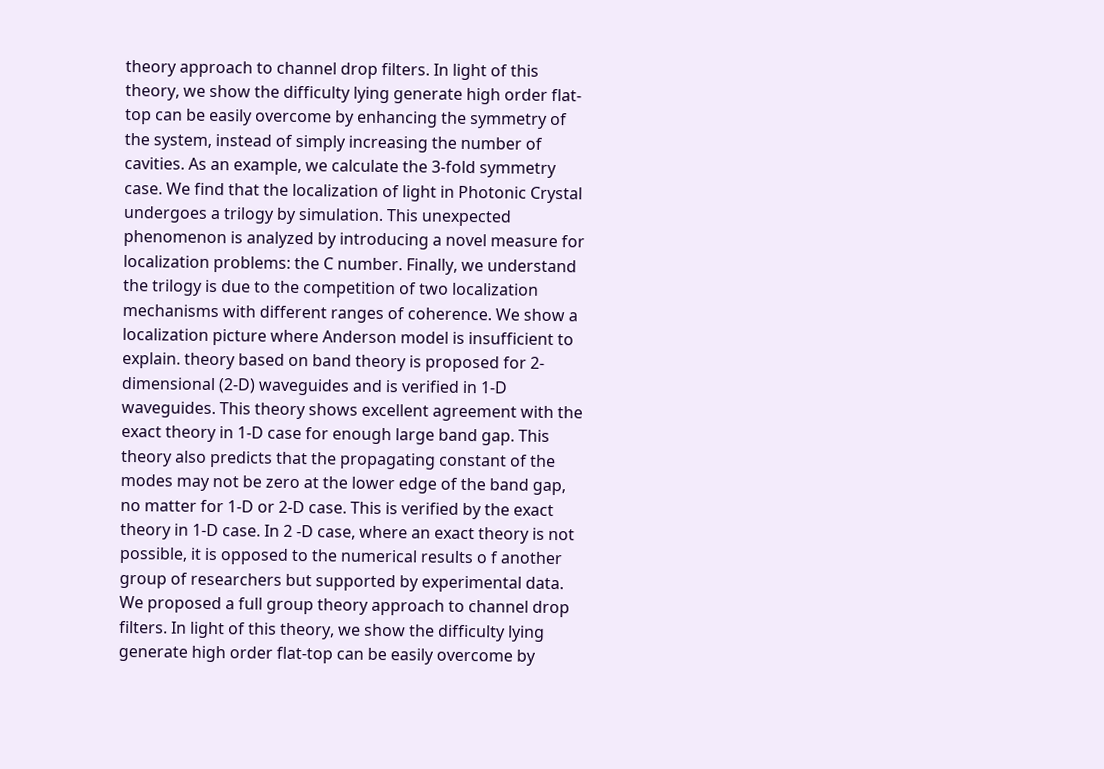theory approach to channel drop filters. In light of this theory, we show the difficulty lying generate high order flat-top can be easily overcome by enhancing the symmetry of the system, instead of simply increasing the number of cavities. As an example, we calculate the 3-fold symmetry case. We find that the localization of light in Photonic Crystal undergoes a trilogy by simulation. This unexpected phenomenon is analyzed by introducing a novel measure for localization problems: the C number. Finally, we understand the trilogy is due to the competition of two localization mechanisms with different ranges of coherence. We show a localization picture where Anderson model is insufficient to explain. theory based on band theory is proposed for 2-dimensional (2-D) waveguides and is verified in 1-D waveguides. This theory shows excellent agreement with the exact theory in 1-D case for enough large band gap. This theory also predicts that the propagating constant of the modes may not be zero at the lower edge of the band gap, no matter for 1-D or 2-D case. This is verified by the exact theory in 1-D case. In 2 -D case, where an exact theory is not possible, it is opposed to the numerical results o f another group of researchers but supported by experimental data. We proposed a full group theory approach to channel drop filters. In light of this theory, we show the difficulty lying generate high order flat-top can be easily overcome by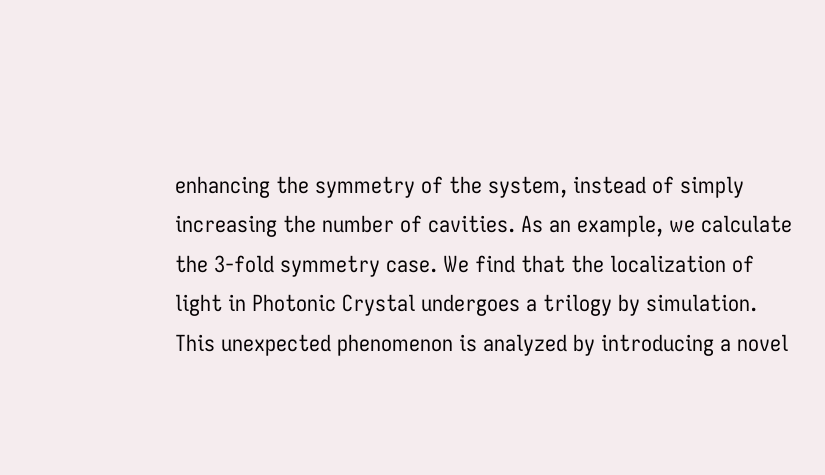enhancing the symmetry of the system, instead of simply increasing the number of cavities. As an example, we calculate the 3-fold symmetry case. We find that the localization of light in Photonic Crystal undergoes a trilogy by simulation. This unexpected phenomenon is analyzed by introducing a novel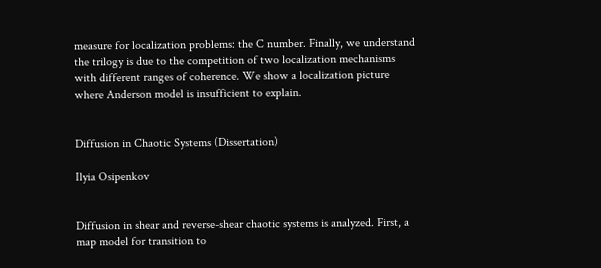measure for localization problems: the C number. Finally, we understand the trilogy is due to the competition of two localization mechanisms with different ranges of coherence. We show a localization picture where Anderson model is insufficient to explain.


Diffusion in Chaotic Systems (Dissertation)

Ilyia Osipenkov


Diffusion in shear and reverse-shear chaotic systems is analyzed. First, a map model for transition to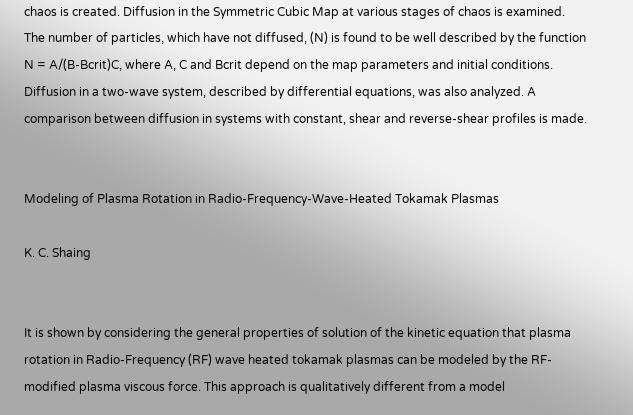chaos is created. Diffusion in the Symmetric Cubic Map at various stages of chaos is examined. The number of particles, which have not diffused, (N) is found to be well described by the function N = A/(B-Bcrit)C, where A, C and Bcrit depend on the map parameters and initial conditions. Diffusion in a two-wave system, described by differential equations, was also analyzed. A comparison between diffusion in systems with constant, shear and reverse-shear profiles is made.


Modeling of Plasma Rotation in Radio-Frequency-Wave-Heated Tokamak Plasmas

K. C. Shaing


It is shown by considering the general properties of solution of the kinetic equation that plasma rotation in Radio-Frequency (RF) wave heated tokamak plasmas can be modeled by the RF-modified plasma viscous force. This approach is qualitatively different from a model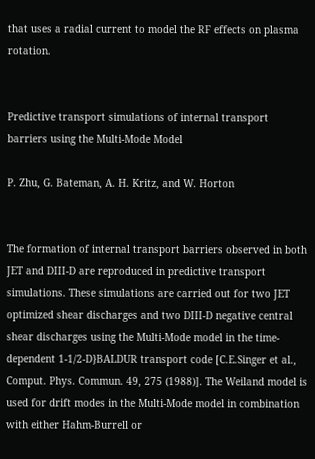that uses a radial current to model the RF effects on plasma rotation.


Predictive transport simulations of internal transport barriers using the Multi-Mode Model

P. Zhu, G. Bateman, A. H. Kritz, and W. Horton


The formation of internal transport barriers observed in both JET and DIII-D are reproduced in predictive transport simulations. These simulations are carried out for two JET optimized shear discharges and two DIII-D negative central shear discharges using the Multi-Mode model in the time-dependent 1-1/2-D}BALDUR transport code [C.E.Singer et al., Comput. Phys. Commun. 49, 275 (1988)]. The Weiland model is used for drift modes in the Multi-Mode model in combination with either Hahm-Burrell or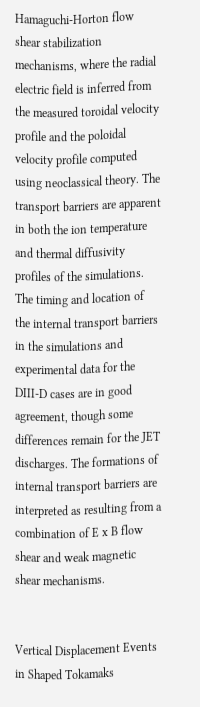Hamaguchi-Horton flow shear stabilization mechanisms, where the radial electric field is inferred from the measured toroidal velocity profile and the poloidal velocity profile computed using neoclassical theory. The transport barriers are apparent in both the ion temperature and thermal diffusivity profiles of the simulations. The timing and location of the internal transport barriers in the simulations and experimental data for the DIII-D cases are in good agreement, though some differences remain for the JET discharges. The formations of internal transport barriers are interpreted as resulting from a combination of E x B flow shear and weak magnetic shear mechanisms.


Vertical Displacement Events in Shaped Tokamaks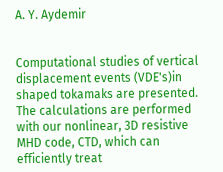A. Y. Aydemir


Computational studies of vertical displacement events (VDE's)in shaped tokamaks are presented. The calculations are performed with our nonlinear, 3D resistive MHD code, CTD, which can efficiently treat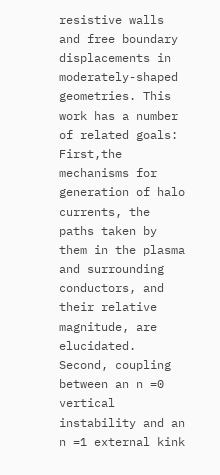resistive walls and free boundary displacements in moderately-shaped geometries. This work has a number of related goals: First,the mechanisms for generation of halo currents, the paths taken by them in the plasma and surrounding conductors, and their relative magnitude, are elucidated. Second, coupling between an n =0 vertical instability and an n =1 external kink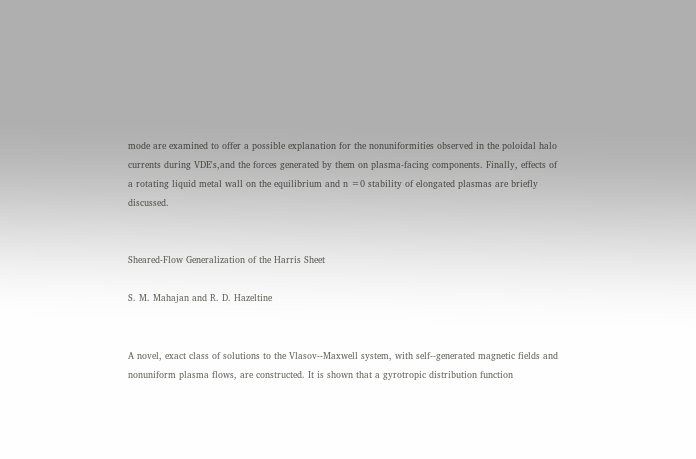mode are examined to offer a possible explanation for the nonuniformities observed in the poloidal halo currents during VDE's,and the forces generated by them on plasma-facing components. Finally, effects of a rotating liquid metal wall on the equilibrium and n =0 stability of elongated plasmas are briefly discussed.


Sheared-Flow Generalization of the Harris Sheet

S. M. Mahajan and R. D. Hazeltine


A novel, exact class of solutions to the Vlasov--Maxwell system, with self--generated magnetic fields and nonuniform plasma flows, are constructed. It is shown that a gyrotropic distribution function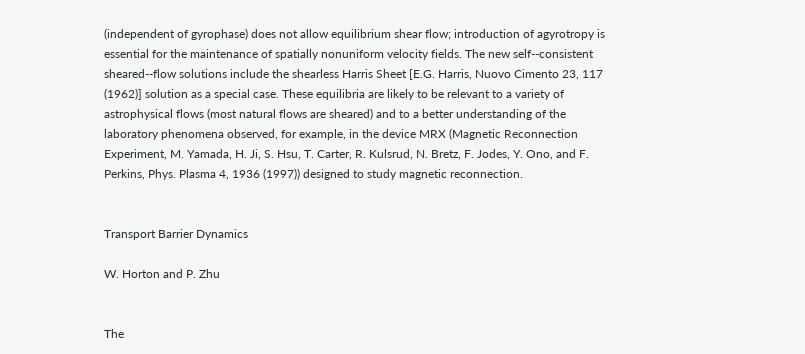(independent of gyrophase) does not allow equilibrium shear flow; introduction of agyrotropy is essential for the maintenance of spatially nonuniform velocity fields. The new self--consistent sheared--flow solutions include the shearless Harris Sheet [E.G. Harris, Nuovo Cimento 23, 117 (1962)] solution as a special case. These equilibria are likely to be relevant to a variety of astrophysical flows (most natural flows are sheared) and to a better understanding of the laboratory phenomena observed, for example, in the device MRX (Magnetic Reconnection Experiment, M. Yamada, H. Ji, S. Hsu, T. Carter, R. Kulsrud, N. Bretz, F. Jodes, Y. Ono, and F. Perkins, Phys. Plasma 4, 1936 (1997)) designed to study magnetic reconnection.


Transport Barrier Dynamics

W. Horton and P. Zhu


The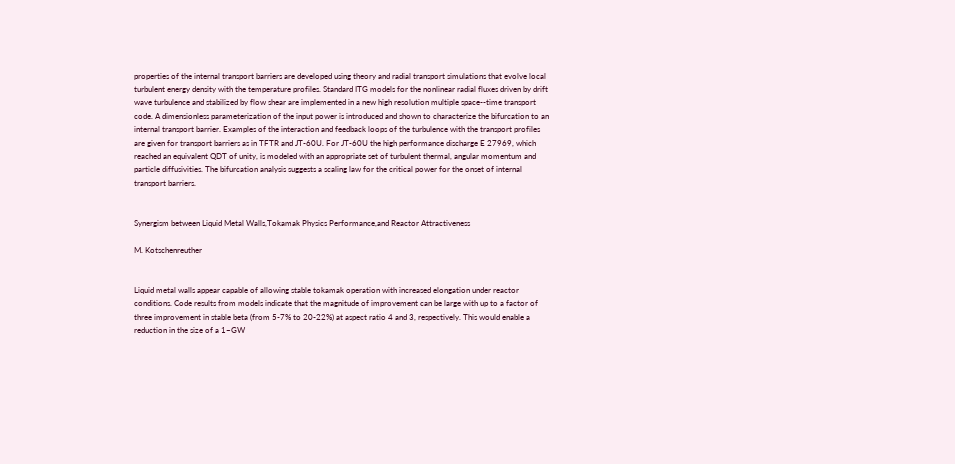properties of the internal transport barriers are developed using theory and radial transport simulations that evolve local turbulent energy density with the temperature profiles. Standard ITG models for the nonlinear radial fluxes driven by drift wave turbulence and stabilized by flow shear are implemented in a new high resolution multiple space--time transport code. A dimensionless parameterization of the input power is introduced and shown to characterize the bifurcation to an internal transport barrier. Examples of the interaction and feedback loops of the turbulence with the transport profiles are given for transport barriers as in TFTR and JT-60U. For JT-60U the high performance discharge E 27969, which reached an equivalent QDT of unity, is modeled with an appropriate set of turbulent thermal, angular momentum and particle diffusivities. The bifurcation analysis suggests a scaling law for the critical power for the onset of internal transport barriers.


Synergism between Liquid Metal Walls,Tokamak Physics Performance,and Reactor Attractiveness

M. Kotschenreuther


Liquid metal walls appear capable of allowing stable tokamak operation with increased elongation under reactor conditions. Code results from models indicate that the magnitude of improvement can be large with up to a factor of three improvement in stable beta (from 5-7% to 20-22%) at aspect ratio 4 and 3, respectively. This would enable a reduction in the size of a 1~GW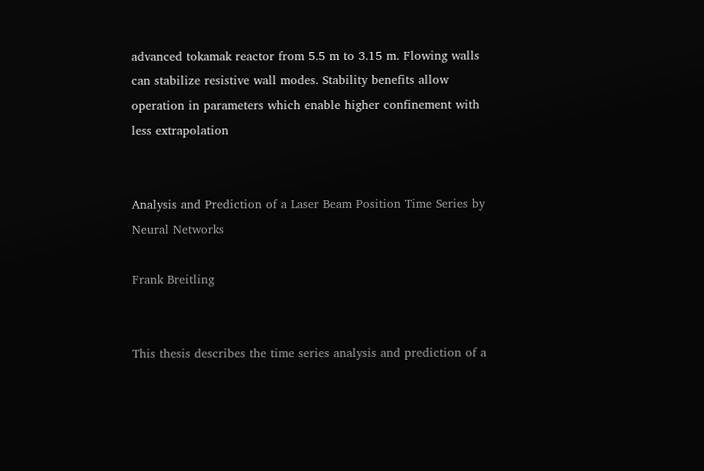advanced tokamak reactor from 5.5 m to 3.15 m. Flowing walls can stabilize resistive wall modes. Stability benefits allow operation in parameters which enable higher confinement with less extrapolation


Analysis and Prediction of a Laser Beam Position Time Series by Neural Networks

Frank Breitling


This thesis describes the time series analysis and prediction of a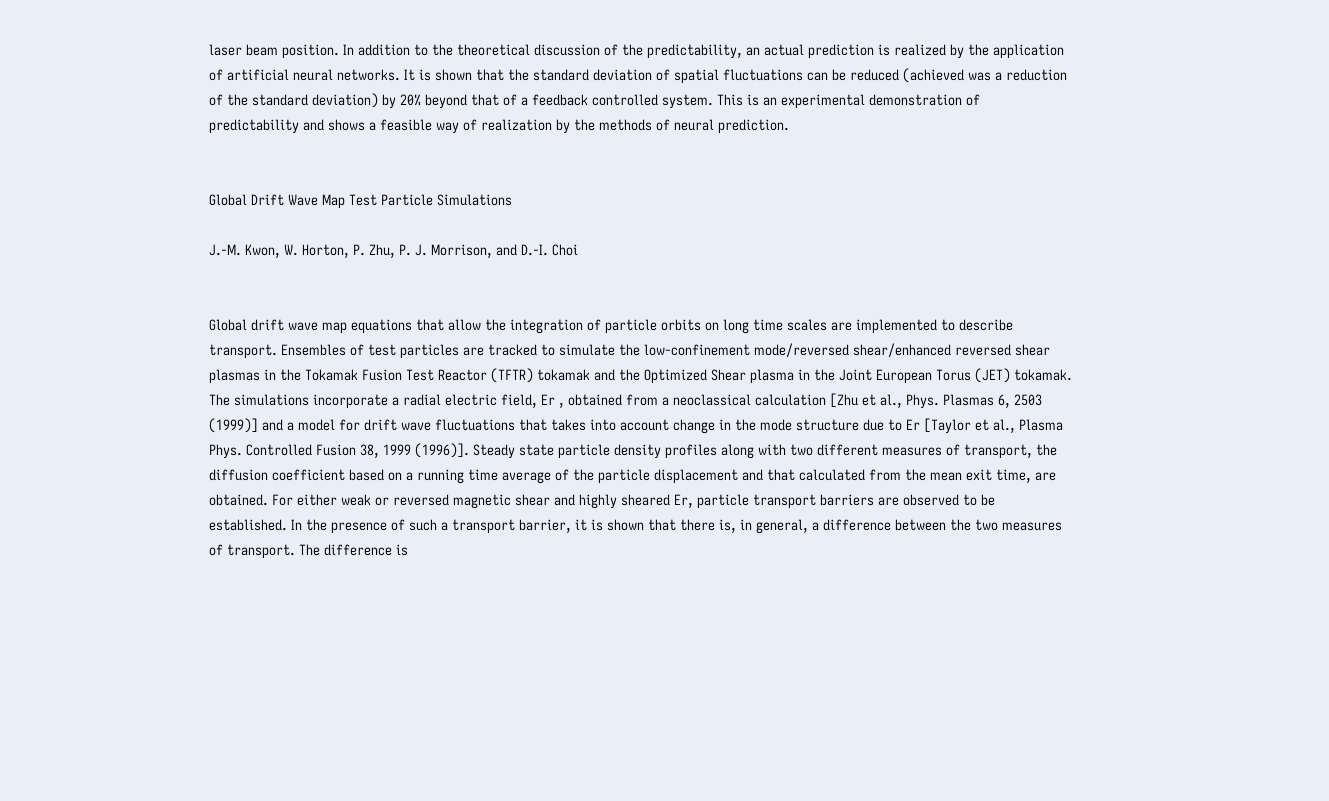laser beam position. In addition to the theoretical discussion of the predictability, an actual prediction is realized by the application of artificial neural networks. It is shown that the standard deviation of spatial fluctuations can be reduced (achieved was a reduction of the standard deviation) by 20% beyond that of a feedback controlled system. This is an experimental demonstration of predictability and shows a feasible way of realization by the methods of neural prediction.


Global Drift Wave Map Test Particle Simulations

J.-M. Kwon, W. Horton, P. Zhu, P. J. Morrison, and D.-I. Choi


Global drift wave map equations that allow the integration of particle orbits on long time scales are implemented to describe transport. Ensembles of test particles are tracked to simulate the low-confinement mode/reversed shear/enhanced reversed shear plasmas in the Tokamak Fusion Test Reactor (TFTR) tokamak and the Optimized Shear plasma in the Joint European Torus (JET) tokamak. The simulations incorporate a radial electric field, Er , obtained from a neoclassical calculation [Zhu et al., Phys. Plasmas 6, 2503 (1999)] and a model for drift wave fluctuations that takes into account change in the mode structure due to Er [Taylor et al., Plasma Phys. Controlled Fusion 38, 1999 (1996)]. Steady state particle density profiles along with two different measures of transport, the diffusion coefficient based on a running time average of the particle displacement and that calculated from the mean exit time, are obtained. For either weak or reversed magnetic shear and highly sheared Er, particle transport barriers are observed to be established. In the presence of such a transport barrier, it is shown that there is, in general, a difference between the two measures of transport. The difference is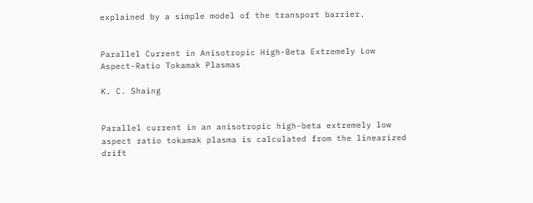explained by a simple model of the transport barrier.


Parallel Current in Anisotropic High-Beta Extremely Low Aspect-Ratio Tokamak Plasmas

K. C. Shaing


Parallel current in an anisotropic high-beta extremely low aspect ratio tokamak plasma is calculated from the linearized drift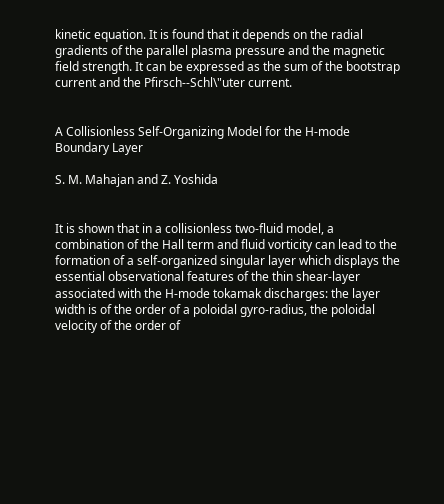kinetic equation. It is found that it depends on the radial gradients of the parallel plasma pressure and the magnetic field strength. It can be expressed as the sum of the bootstrap current and the Pfirsch--Schl\"uter current.


A Collisionless Self-Organizing Model for the H-mode Boundary Layer

S. M. Mahajan and Z. Yoshida


It is shown that in a collisionless two-fluid model, a combination of the Hall term and fluid vorticity can lead to the formation of a self-organized singular layer which displays the essential observational features of the thin shear-layer associated with the H-mode tokamak discharges: the layer width is of the order of a poloidal gyro-radius, the poloidal velocity of the order of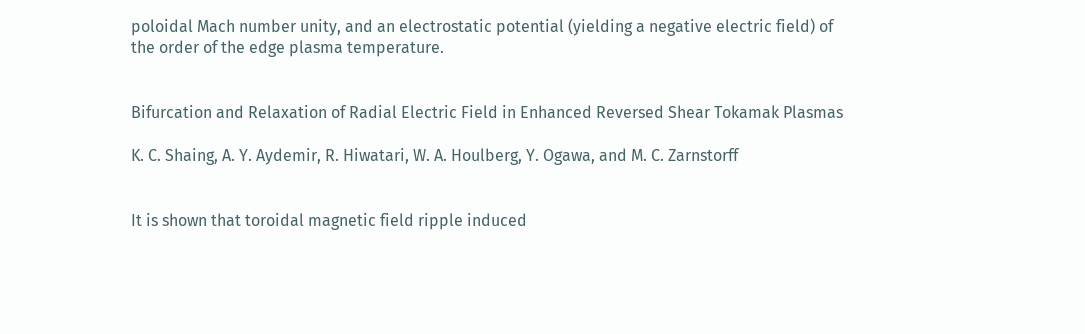poloidal Mach number unity, and an electrostatic potential (yielding a negative electric field) of the order of the edge plasma temperature.


Bifurcation and Relaxation of Radial Electric Field in Enhanced Reversed Shear Tokamak Plasmas

K. C. Shaing, A. Y. Aydemir, R. Hiwatari, W. A. Houlberg, Y. Ogawa, and M. C. Zarnstorff


It is shown that toroidal magnetic field ripple induced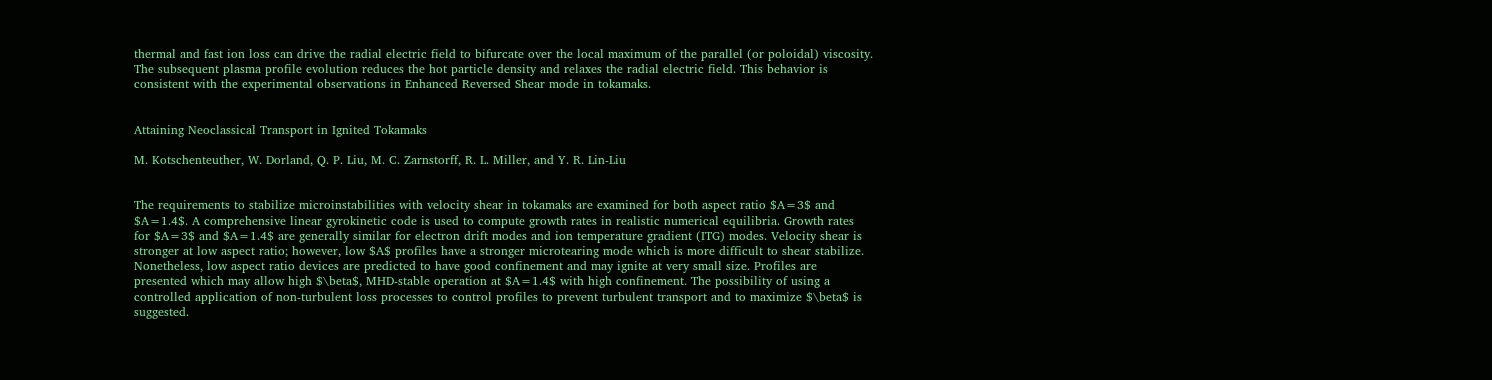thermal and fast ion loss can drive the radial electric field to bifurcate over the local maximum of the parallel (or poloidal) viscosity. The subsequent plasma profile evolution reduces the hot particle density and relaxes the radial electric field. This behavior is consistent with the experimental observations in Enhanced Reversed Shear mode in tokamaks.


Attaining Neoclassical Transport in Ignited Tokamaks

M. Kotschenteuther, W. Dorland, Q. P. Liu, M. C. Zarnstorff, R. L. Miller, and Y. R. Lin-Liu


The requirements to stabilize microinstabilities with velocity shear in tokamaks are examined for both aspect ratio $A=3$ and $A=1.4$. A comprehensive linear gyrokinetic code is used to compute growth rates in realistic numerical equilibria. Growth rates for $A=3$ and $A=1.4$ are generally similar for electron drift modes and ion temperature gradient (ITG) modes. Velocity shear is stronger at low aspect ratio; however, low $A$ profiles have a stronger microtearing mode which is more difficult to shear stabilize. Nonetheless, low aspect ratio devices are predicted to have good confinement and may ignite at very small size. Profiles are presented which may allow high $\beta$, MHD-stable operation at $A=1.4$ with high confinement. The possibility of using a controlled application of non-turbulent loss processes to control profiles to prevent turbulent transport and to maximize $\beta$ is suggested.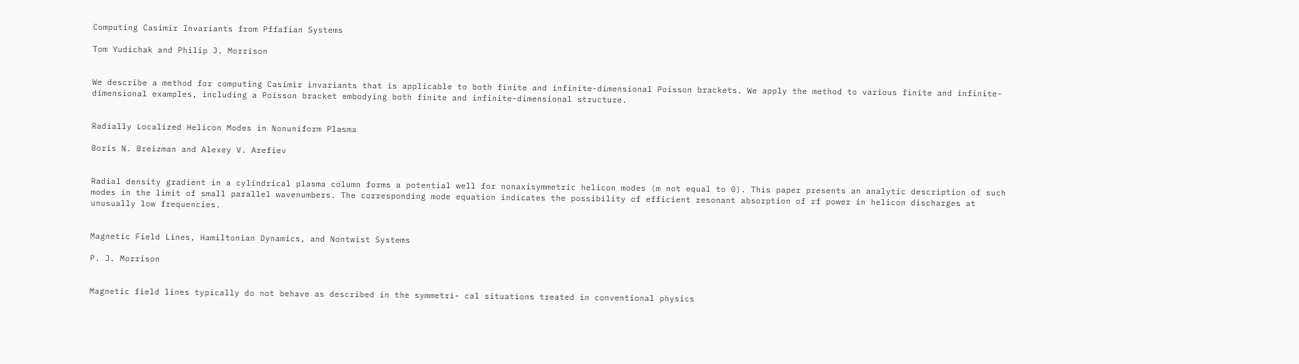Computing Casimir Invariants from Pffafian Systems

Tom Yudichak and Philip J. Morrison


We describe a method for computing Casimir invariants that is applicable to both finite and infinite-dimensional Poisson brackets. We apply the method to various finite and infinite-dimensional examples, including a Poisson bracket embodying both finite and infinite-dimensional structure.


Radially Localized Helicon Modes in Nonuniform Plasma

Boris N. Breizman and Alexey V. Arefiev


Radial density gradient in a cylindrical plasma column forms a potential well for nonaxisymmetric helicon modes (m not equal to 0). This paper presents an analytic description of such modes in the limit of small parallel wavenumbers. The corresponding mode equation indicates the possibility of efficient resonant absorption of rf power in helicon discharges at unusually low frequencies.


Magnetic Field Lines, Hamiltonian Dynamics, and Nontwist Systems

P. J. Morrison


Magnetic field lines typically do not behave as described in the symmetri- cal situations treated in conventional physics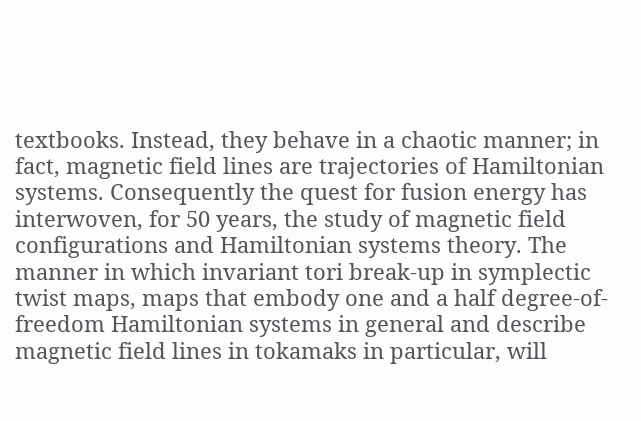textbooks. Instead, they behave in a chaotic manner; in fact, magnetic field lines are trajectories of Hamiltonian systems. Consequently the quest for fusion energy has interwoven, for 50 years, the study of magnetic field configurations and Hamiltonian systems theory. The manner in which invariant tori break-up in symplectic twist maps, maps that embody one and a half degree-of-freedom Hamiltonian systems in general and describe magnetic field lines in tokamaks in particular, will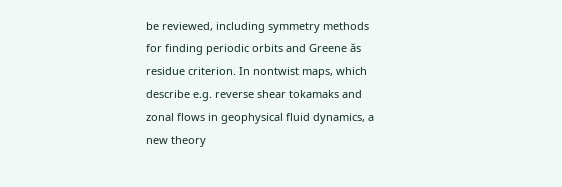be reviewed, including symmetry methods for finding periodic orbits and Greene ăs residue criterion. In nontwist maps, which describe e.g. reverse shear tokamaks and zonal flows in geophysical fluid dynamics, a new theory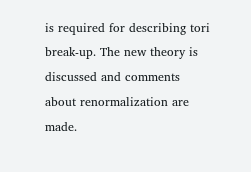is required for describing tori break-up. The new theory is discussed and comments about renormalization are made.